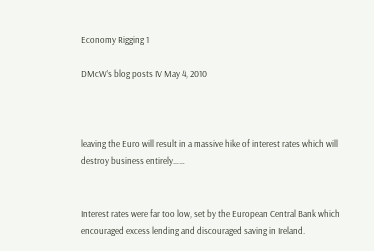Economy Rigging 1

DMcW’s blog posts IV May 4, 2010



leaving the Euro will result in a massive hike of interest rates which will destroy business entirely……


Interest rates were far too low, set by the European Central Bank which encouraged excess lending and discouraged saving in Ireland.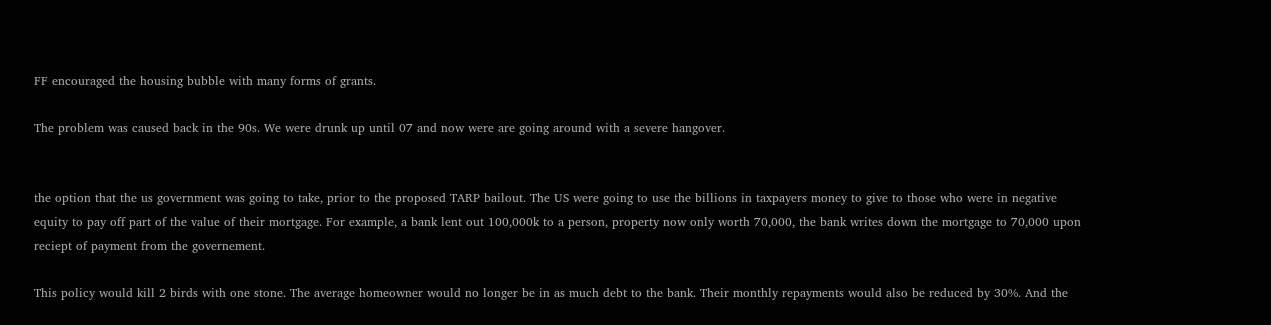FF encouraged the housing bubble with many forms of grants.

The problem was caused back in the 90s. We were drunk up until 07 and now were are going around with a severe hangover.


the option that the us government was going to take, prior to the proposed TARP bailout. The US were going to use the billions in taxpayers money to give to those who were in negative equity to pay off part of the value of their mortgage. For example, a bank lent out 100,000k to a person, property now only worth 70,000, the bank writes down the mortgage to 70,000 upon reciept of payment from the governement.

This policy would kill 2 birds with one stone. The average homeowner would no longer be in as much debt to the bank. Their monthly repayments would also be reduced by 30%. And the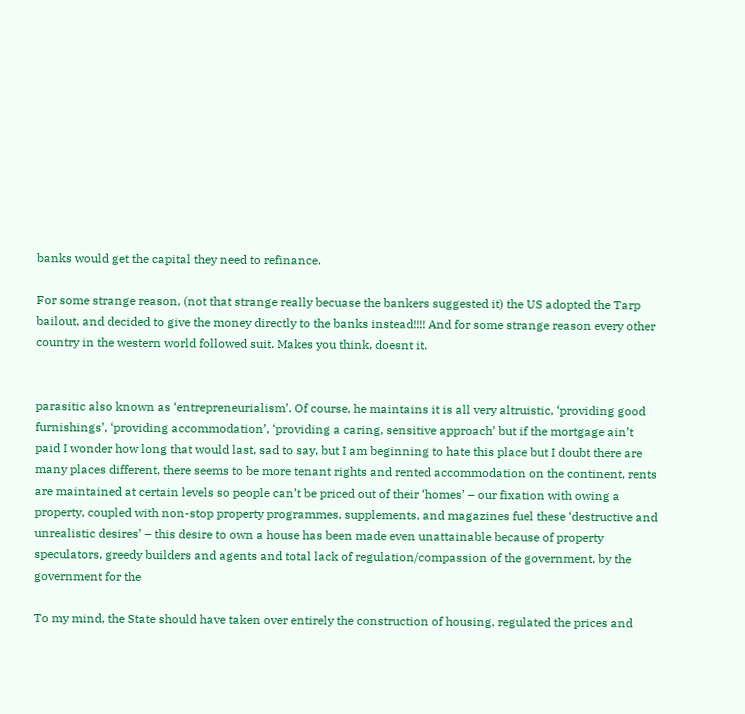banks would get the capital they need to refinance.

For some strange reason, (not that strange really becuase the bankers suggested it) the US adopted the Tarp bailout, and decided to give the money directly to the banks instead!!!! And for some strange reason every other country in the western world followed suit. Makes you think, doesnt it.


parasitic also known as ‘entrepreneurialism’. Of course, he maintains it is all very altruistic, ‘providing good furnishings’, ‘providing accommodation’, ‘providing a caring, sensitive approach’ but if the mortgage ain’t paid I wonder how long that would last, sad to say, but I am beginning to hate this place but I doubt there are many places different, there seems to be more tenant rights and rented accommodation on the continent, rents are maintained at certain levels so people can’t be priced out of their ‘homes’ – our fixation with owing a property, coupled with non-stop property programmes, supplements, and magazines fuel these ‘destructive and unrealistic desires’ – this desire to own a house has been made even unattainable because of property speculators, greedy builders and agents and total lack of regulation/compassion of the government, by the government for the

To my mind, the State should have taken over entirely the construction of housing, regulated the prices and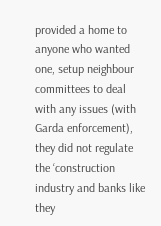provided a home to anyone who wanted one, setup neighbour committees to deal with any issues (with Garda enforcement), they did not regulate the ‘construction industry and banks like they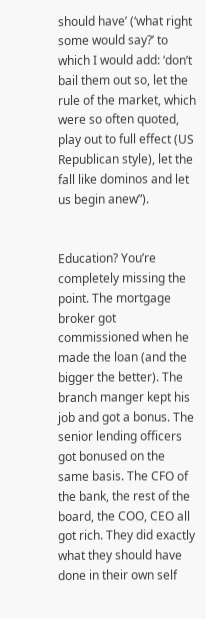should have’ (‘what right some would say?’ to which I would add: ‘don’t bail them out so, let the rule of the market, which were so often quoted, play out to full effect (US Republican style), let the fall like dominos and let us begin anew”).


Education? You’re completely missing the point. The mortgage broker got commissioned when he made the loan (and the bigger the better). The branch manger kept his job and got a bonus. The senior lending officers got bonused on the same basis. The CFO of the bank, the rest of the board, the COO, CEO all got rich. They did exactly what they should have done in their own self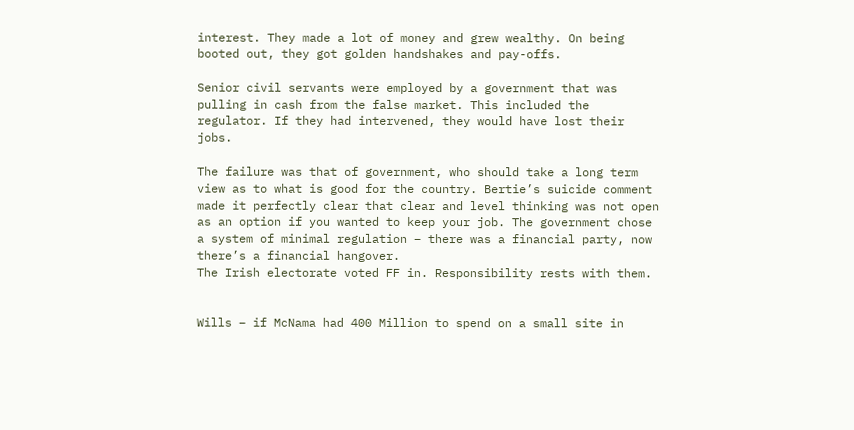interest. They made a lot of money and grew wealthy. On being booted out, they got golden handshakes and pay-offs.

Senior civil servants were employed by a government that was pulling in cash from the false market. This included the regulator. If they had intervened, they would have lost their jobs.

The failure was that of government, who should take a long term view as to what is good for the country. Bertie’s suicide comment made it perfectly clear that clear and level thinking was not open as an option if you wanted to keep your job. The government chose a system of minimal regulation – there was a financial party, now there’s a financial hangover.
The Irish electorate voted FF in. Responsibility rests with them.


Wills – if McNama had 400 Million to spend on a small site in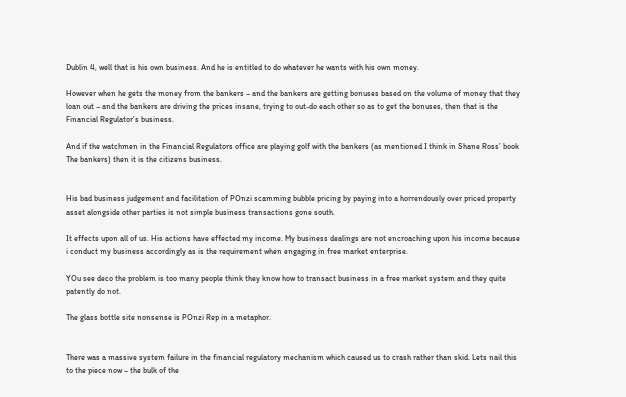Dublin 4, well that is his own business. And he is entitled to do whatever he wants with his own money.

However when he gets the money from the bankers – and the bankers are getting bonuses based on the volume of money that they loan out – and the bankers are driving the prices insane, trying to out-do each other so as to get the bonuses, then that is the Financial Regulator’s business.

And if the watchmen in the Financial Regulators office are playing golf with the bankers (as mentioned I think in Shane Ross’ book The bankers) then it is the citizens business.


His bad business judgement and facilitation of POnzi scamming bubble pricing by paying into a horrendously over priced property asset alongside other parties is not simple business transactions gone south.

It effects upon all of us. His actions have effected my income. My business dealings are not encroaching upon his income because i conduct my business accordingly as is the requirement when engaging in free market enterprise.

YOu see deco the problem is too many people think they know how to transact business in a free market system and they quite patently do not.

The glass bottle site nonsense is POnzi Rep in a metaphor.


There was a massive system failure in the financial regulatory mechanism which caused us to crash rather than skid. Lets nail this to the piece now – the bulk of the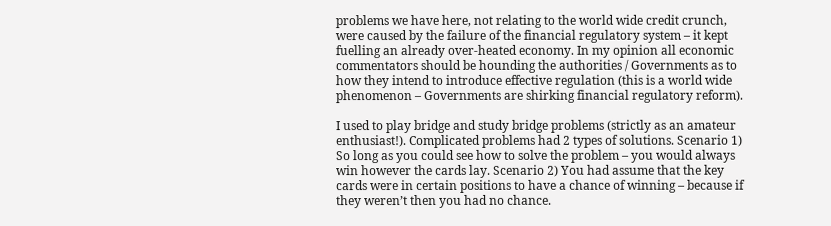problems we have here, not relating to the world wide credit crunch, were caused by the failure of the financial regulatory system – it kept fuelling an already over-heated economy. In my opinion all economic commentators should be hounding the authorities / Governments as to how they intend to introduce effective regulation (this is a world wide phenomenon – Governments are shirking financial regulatory reform).

I used to play bridge and study bridge problems (strictly as an amateur enthusiast!). Complicated problems had 2 types of solutions. Scenario 1) So long as you could see how to solve the problem – you would always win however the cards lay. Scenario 2) You had assume that the key cards were in certain positions to have a chance of winning – because if they weren’t then you had no chance.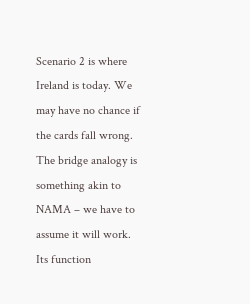Scenario 2 is where Ireland is today. We may have no chance if the cards fall wrong. The bridge analogy is something akin to NAMA – we have to assume it will work. Its function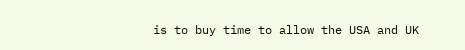is to buy time to allow the USA and UK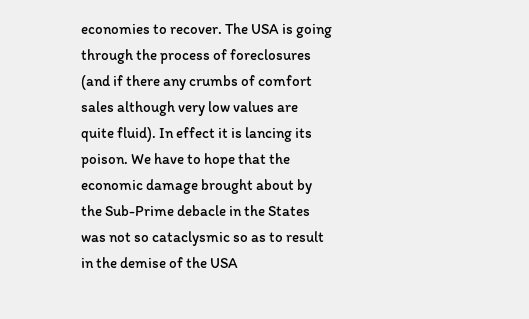economies to recover. The USA is going through the process of foreclosures (and if there any crumbs of comfort sales although very low values are quite fluid). In effect it is lancing its poison. We have to hope that the economic damage brought about by the Sub-Prime debacle in the States was not so cataclysmic so as to result in the demise of the USA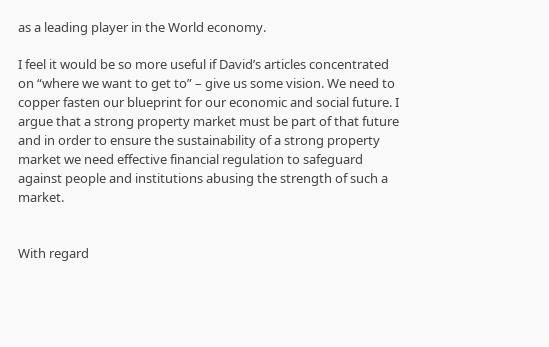as a leading player in the World economy.

I feel it would be so more useful if David’s articles concentrated on “where we want to get to” – give us some vision. We need to copper fasten our blueprint for our economic and social future. I argue that a strong property market must be part of that future and in order to ensure the sustainability of a strong property market we need effective financial regulation to safeguard against people and institutions abusing the strength of such a market.


With regard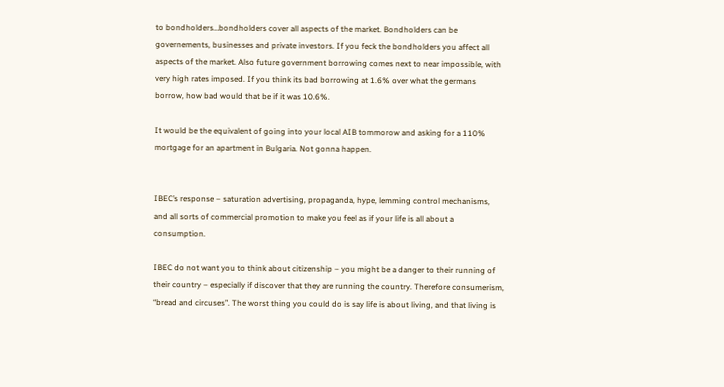to bondholders…bondholders cover all aspects of the market. Bondholders can be governements, businesses and private investors. If you feck the bondholders you affect all aspects of the market. Also future government borrowing comes next to near impossible, with very high rates imposed. If you think its bad borrowing at 1.6% over what the germans borrow, how bad would that be if it was 10.6%.

It would be the equivalent of going into your local AIB tommorow and asking for a 110% mortgage for an apartment in Bulgaria. Not gonna happen.


IBEC’s response – saturation advertising, propaganda, hype, lemming control mechanisms, and all sorts of commercial promotion to make you feel as if your life is all about a consumption.

IBEC do not want you to think about citizenship – you might be a danger to their running of their country – especially if discover that they are running the country. Therefore consumerism, “bread and circuses”. The worst thing you could do is say life is about living, and that living is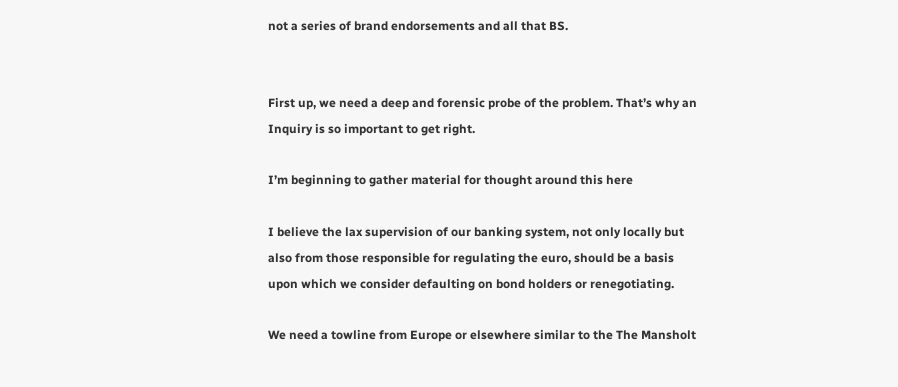not a series of brand endorsements and all that BS.


First up, we need a deep and forensic probe of the problem. That’s why an Inquiry is so important to get right.

I’m beginning to gather material for thought around this here

I believe the lax supervision of our banking system, not only locally but also from those responsible for regulating the euro, should be a basis upon which we consider defaulting on bond holders or renegotiating.

We need a towline from Europe or elsewhere similar to the The Mansholt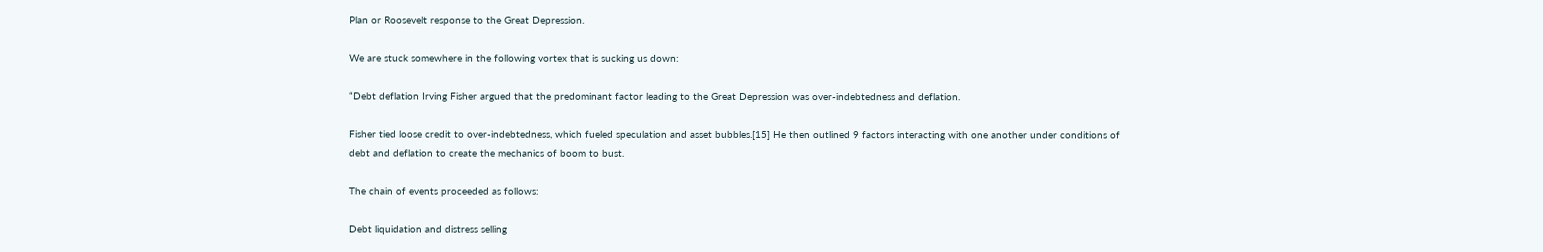Plan or Roosevelt response to the Great Depression.

We are stuck somewhere in the following vortex that is sucking us down:

“Debt deflation Irving Fisher argued that the predominant factor leading to the Great Depression was over-indebtedness and deflation.

Fisher tied loose credit to over-indebtedness, which fueled speculation and asset bubbles.[15] He then outlined 9 factors interacting with one another under conditions of debt and deflation to create the mechanics of boom to bust.

The chain of events proceeded as follows:

Debt liquidation and distress selling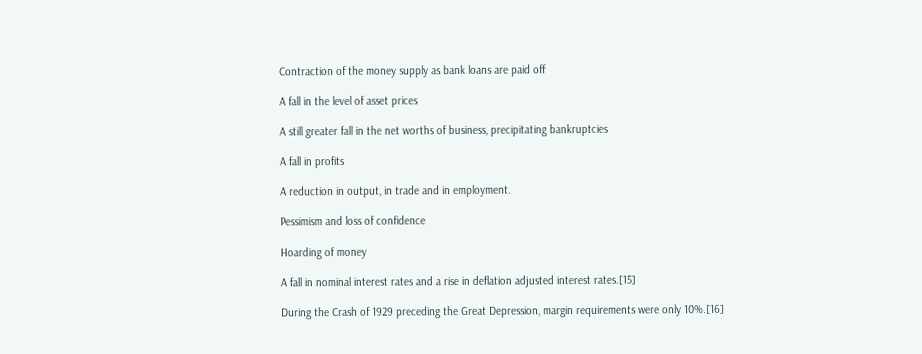Contraction of the money supply as bank loans are paid off

A fall in the level of asset prices

A still greater fall in the net worths of business, precipitating bankruptcies

A fall in profits

A reduction in output, in trade and in employment.

Pessimism and loss of confidence

Hoarding of money

A fall in nominal interest rates and a rise in deflation adjusted interest rates.[15]

During the Crash of 1929 preceding the Great Depression, margin requirements were only 10%.[16]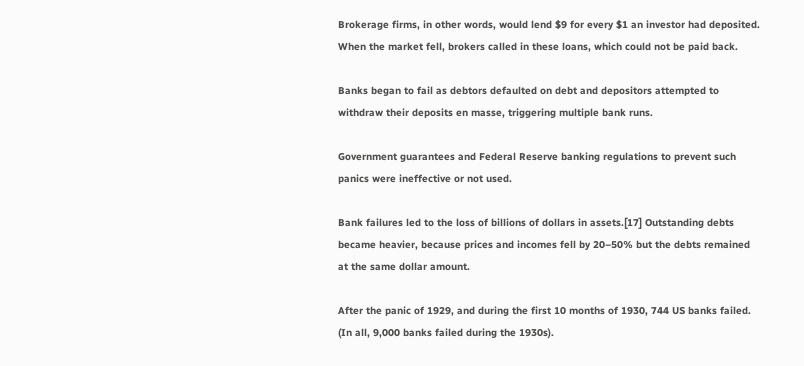Brokerage firms, in other words, would lend $9 for every $1 an investor had deposited. When the market fell, brokers called in these loans, which could not be paid back.

Banks began to fail as debtors defaulted on debt and depositors attempted to withdraw their deposits en masse, triggering multiple bank runs.

Government guarantees and Federal Reserve banking regulations to prevent such panics were ineffective or not used.

Bank failures led to the loss of billions of dollars in assets.[17] Outstanding debts became heavier, because prices and incomes fell by 20–50% but the debts remained at the same dollar amount.

After the panic of 1929, and during the first 10 months of 1930, 744 US banks failed. (In all, 9,000 banks failed during the 1930s).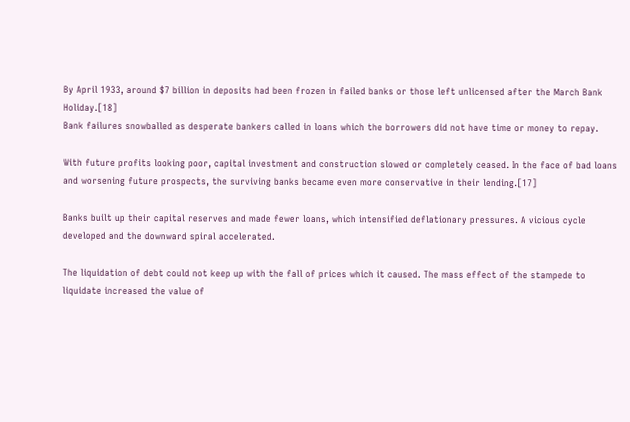By April 1933, around $7 billion in deposits had been frozen in failed banks or those left unlicensed after the March Bank Holiday.[18]
Bank failures snowballed as desperate bankers called in loans which the borrowers did not have time or money to repay.

With future profits looking poor, capital investment and construction slowed or completely ceased. In the face of bad loans and worsening future prospects, the surviving banks became even more conservative in their lending.[17]

Banks built up their capital reserves and made fewer loans, which intensified deflationary pressures. A vicious cycle developed and the downward spiral accelerated.

The liquidation of debt could not keep up with the fall of prices which it caused. The mass effect of the stampede to liquidate increased the value of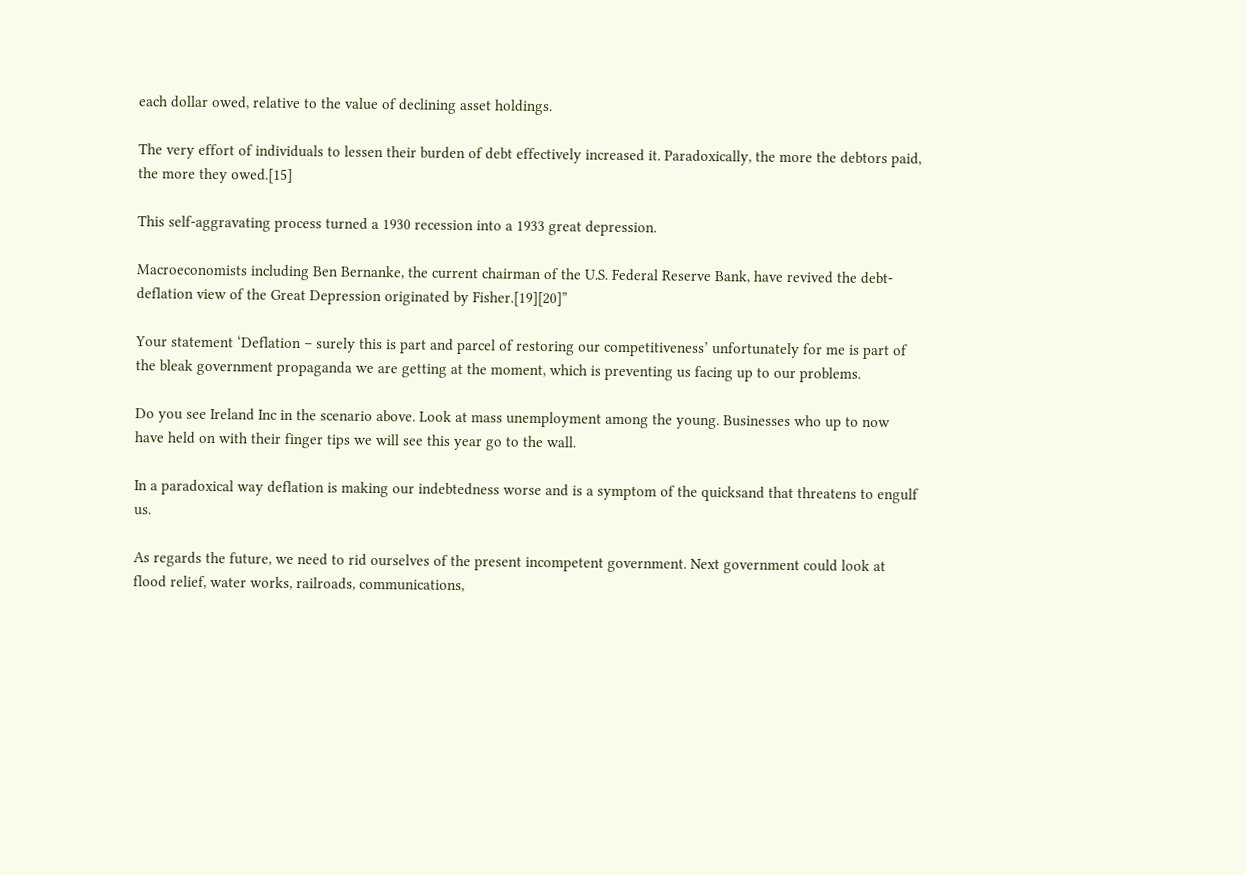each dollar owed, relative to the value of declining asset holdings.

The very effort of individuals to lessen their burden of debt effectively increased it. Paradoxically, the more the debtors paid, the more they owed.[15]

This self-aggravating process turned a 1930 recession into a 1933 great depression.

Macroeconomists including Ben Bernanke, the current chairman of the U.S. Federal Reserve Bank, have revived the debt-deflation view of the Great Depression originated by Fisher.[19][20]”

Your statement ‘Deflation – surely this is part and parcel of restoring our competitiveness’ unfortunately for me is part of the bleak government propaganda we are getting at the moment, which is preventing us facing up to our problems.

Do you see Ireland Inc in the scenario above. Look at mass unemployment among the young. Businesses who up to now have held on with their finger tips we will see this year go to the wall.

In a paradoxical way deflation is making our indebtedness worse and is a symptom of the quicksand that threatens to engulf us.

As regards the future, we need to rid ourselves of the present incompetent government. Next government could look at flood relief, water works, railroads, communications,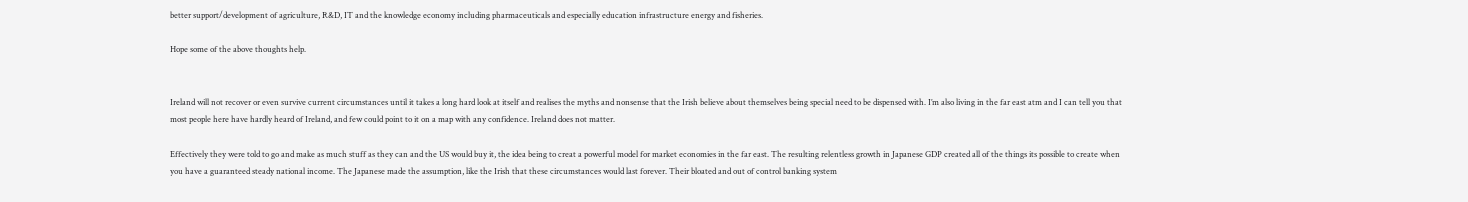better support/development of agriculture, R&D, IT and the knowledge economy including pharmaceuticals and especially education infrastructure energy and fisheries.

Hope some of the above thoughts help.


Ireland will not recover or even survive current circumstances until it takes a long hard look at itself and realises the myths and nonsense that the Irish believe about themselves being special need to be dispensed with. I’m also living in the far east atm and I can tell you that most people here have hardly heard of Ireland, and few could point to it on a map with any confidence. Ireland does not matter.

Effectively they were told to go and make as much stuff as they can and the US would buy it, the idea being to creat a powerful model for market economies in the far east. The resulting relentless growth in Japanese GDP created all of the things its possible to create when you have a guaranteed steady national income. The Japanese made the assumption, like the Irish that these circumstances would last forever. Their bloated and out of control banking system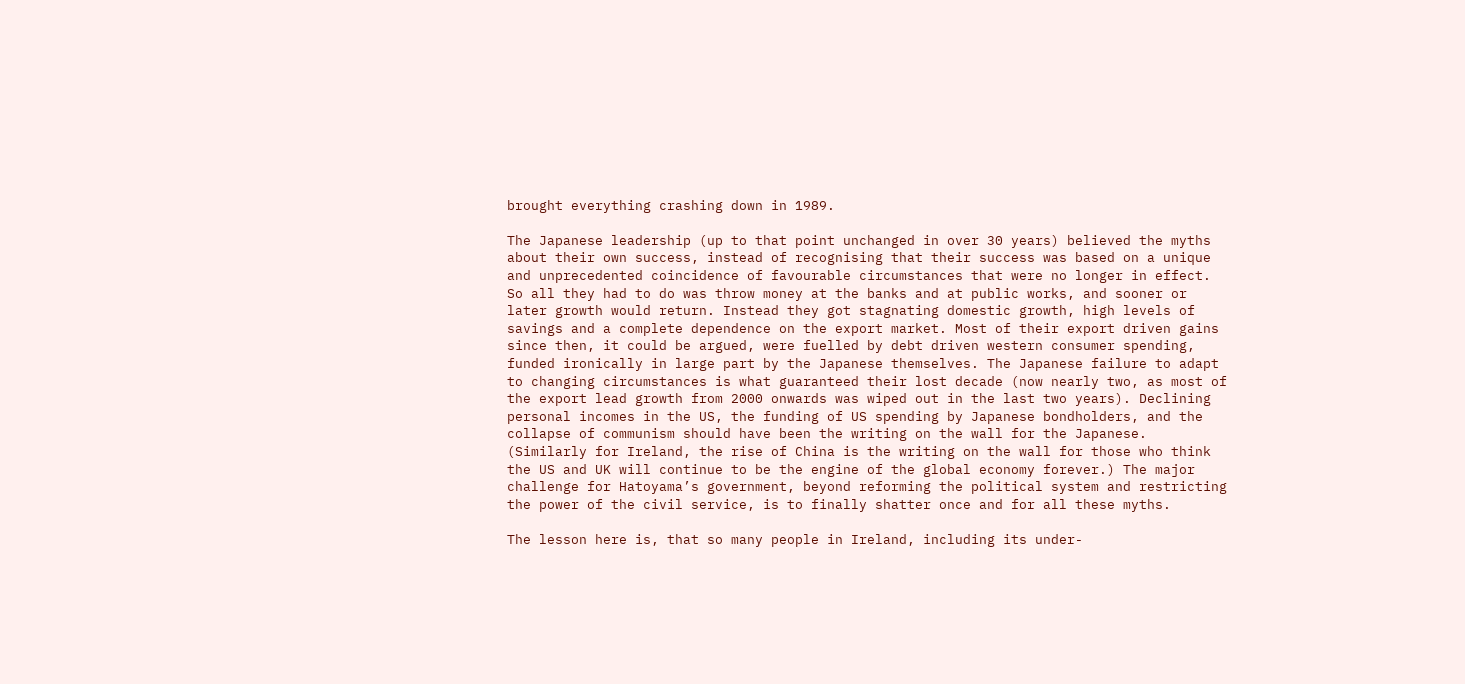brought everything crashing down in 1989.

The Japanese leadership (up to that point unchanged in over 30 years) believed the myths about their own success, instead of recognising that their success was based on a unique and unprecedented coincidence of favourable circumstances that were no longer in effect. So all they had to do was throw money at the banks and at public works, and sooner or later growth would return. Instead they got stagnating domestic growth, high levels of savings and a complete dependence on the export market. Most of their export driven gains since then, it could be argued, were fuelled by debt driven western consumer spending, funded ironically in large part by the Japanese themselves. The Japanese failure to adapt to changing circumstances is what guaranteed their lost decade (now nearly two, as most of the export lead growth from 2000 onwards was wiped out in the last two years). Declining personal incomes in the US, the funding of US spending by Japanese bondholders, and the collapse of communism should have been the writing on the wall for the Japanese. (Similarly for Ireland, the rise of China is the writing on the wall for those who think the US and UK will continue to be the engine of the global economy forever.) The major challenge for Hatoyama’s government, beyond reforming the political system and restricting the power of the civil service, is to finally shatter once and for all these myths.

The lesson here is, that so many people in Ireland, including its under-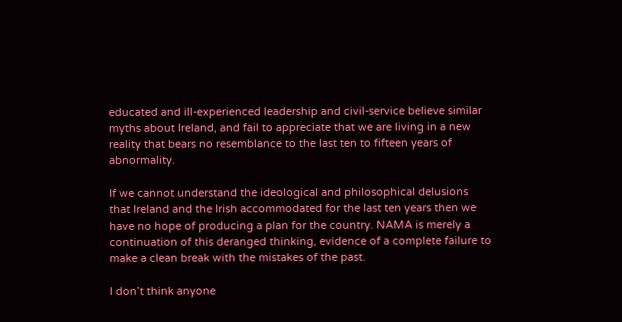educated and ill-experienced leadership and civil-service believe similar myths about Ireland, and fail to appreciate that we are living in a new reality that bears no resemblance to the last ten to fifteen years of abnormality.

If we cannot understand the ideological and philosophical delusions that Ireland and the Irish accommodated for the last ten years then we have no hope of producing a plan for the country. NAMA is merely a continuation of this deranged thinking, evidence of a complete failure to make a clean break with the mistakes of the past.

I don’t think anyone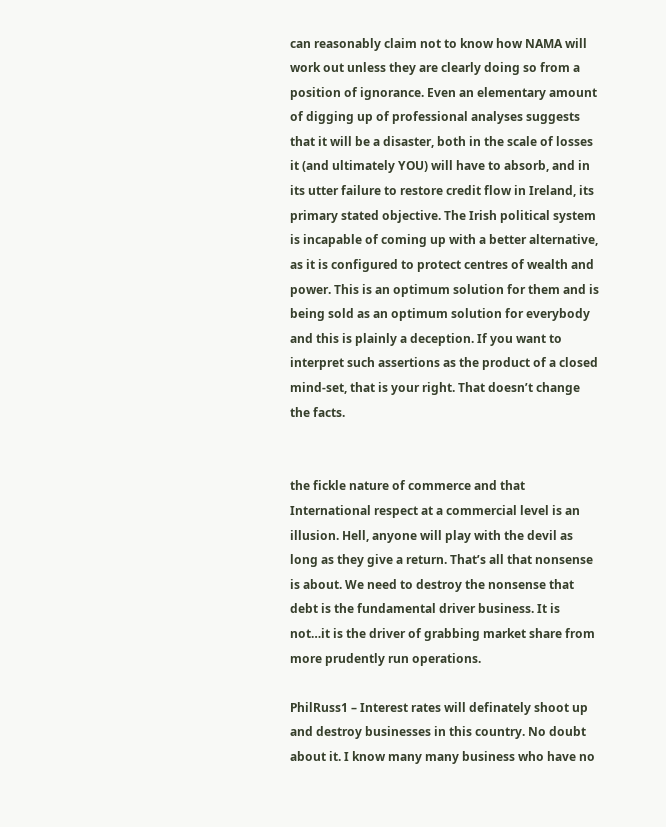can reasonably claim not to know how NAMA will work out unless they are clearly doing so from a position of ignorance. Even an elementary amount of digging up of professional analyses suggests that it will be a disaster, both in the scale of losses it (and ultimately YOU) will have to absorb, and in its utter failure to restore credit flow in Ireland, its primary stated objective. The Irish political system is incapable of coming up with a better alternative, as it is configured to protect centres of wealth and power. This is an optimum solution for them and is being sold as an optimum solution for everybody and this is plainly a deception. If you want to interpret such assertions as the product of a closed mind-set, that is your right. That doesn’t change the facts.


the fickle nature of commerce and that International respect at a commercial level is an illusion. Hell, anyone will play with the devil as long as they give a return. That’s all that nonsense is about. We need to destroy the nonsense that debt is the fundamental driver business. It is not…it is the driver of grabbing market share from more prudently run operations.

PhilRuss1 – Interest rates will definately shoot up and destroy businesses in this country. No doubt about it. I know many many business who have no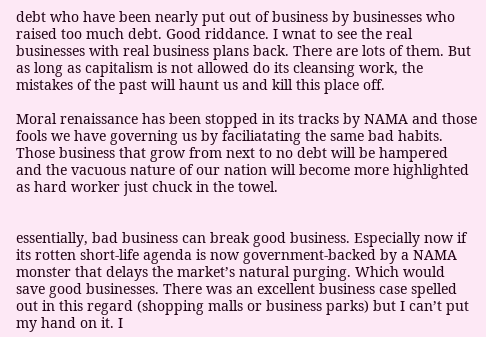debt who have been nearly put out of business by businesses who raised too much debt. Good riddance. I wnat to see the real businesses with real business plans back. There are lots of them. But as long as capitalism is not allowed do its cleansing work, the mistakes of the past will haunt us and kill this place off.

Moral renaissance has been stopped in its tracks by NAMA and those fools we have governing us by faciliatating the same bad habits. Those business that grow from next to no debt will be hampered and the vacuous nature of our nation will become more highlighted as hard worker just chuck in the towel.


essentially, bad business can break good business. Especially now if its rotten short-life agenda is now government-backed by a NAMA monster that delays the market’s natural purging. Which would save good businesses. There was an excellent business case spelled out in this regard (shopping malls or business parks) but I can’t put my hand on it. I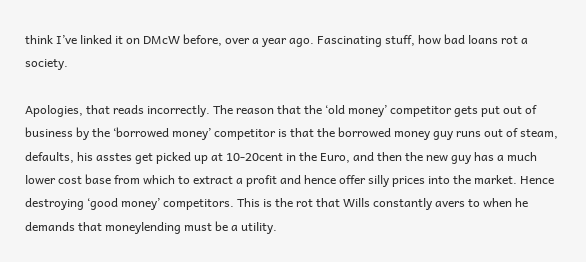think I’ve linked it on DMcW before, over a year ago. Fascinating stuff, how bad loans rot a society.

Apologies, that reads incorrectly. The reason that the ‘old money’ competitor gets put out of business by the ‘borrowed money’ competitor is that the borrowed money guy runs out of steam, defaults, his asstes get picked up at 10-20cent in the Euro, and then the new guy has a much lower cost base from which to extract a profit and hence offer silly prices into the market. Hence destroying ‘good money’ competitors. This is the rot that Wills constantly avers to when he demands that moneylending must be a utility.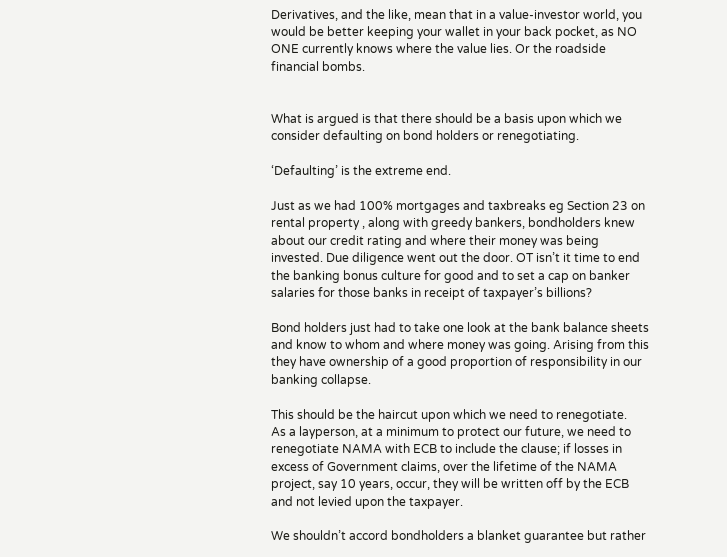Derivatives, and the like, mean that in a value-investor world, you would be better keeping your wallet in your back pocket, as NO ONE currently knows where the value lies. Or the roadside financial bombs.


What is argued is that there should be a basis upon which we consider defaulting on bond holders or renegotiating.

‘Defaulting’ is the extreme end.

Just as we had 100% mortgages and taxbreaks eg Section 23 on rental property , along with greedy bankers, bondholders knew about our credit rating and where their money was being invested. Due diligence went out the door. OT isn’t it time to end the banking bonus culture for good and to set a cap on banker salaries for those banks in receipt of taxpayer’s billions?

Bond holders just had to take one look at the bank balance sheets and know to whom and where money was going. Arising from this they have ownership of a good proportion of responsibility in our banking collapse.

This should be the haircut upon which we need to renegotiate.
As a layperson, at a minimum to protect our future, we need to renegotiate NAMA with ECB to include the clause; if losses in excess of Government claims, over the lifetime of the NAMA project, say 10 years, occur, they will be written off by the ECB and not levied upon the taxpayer.

We shouldn’t accord bondholders a blanket guarantee but rather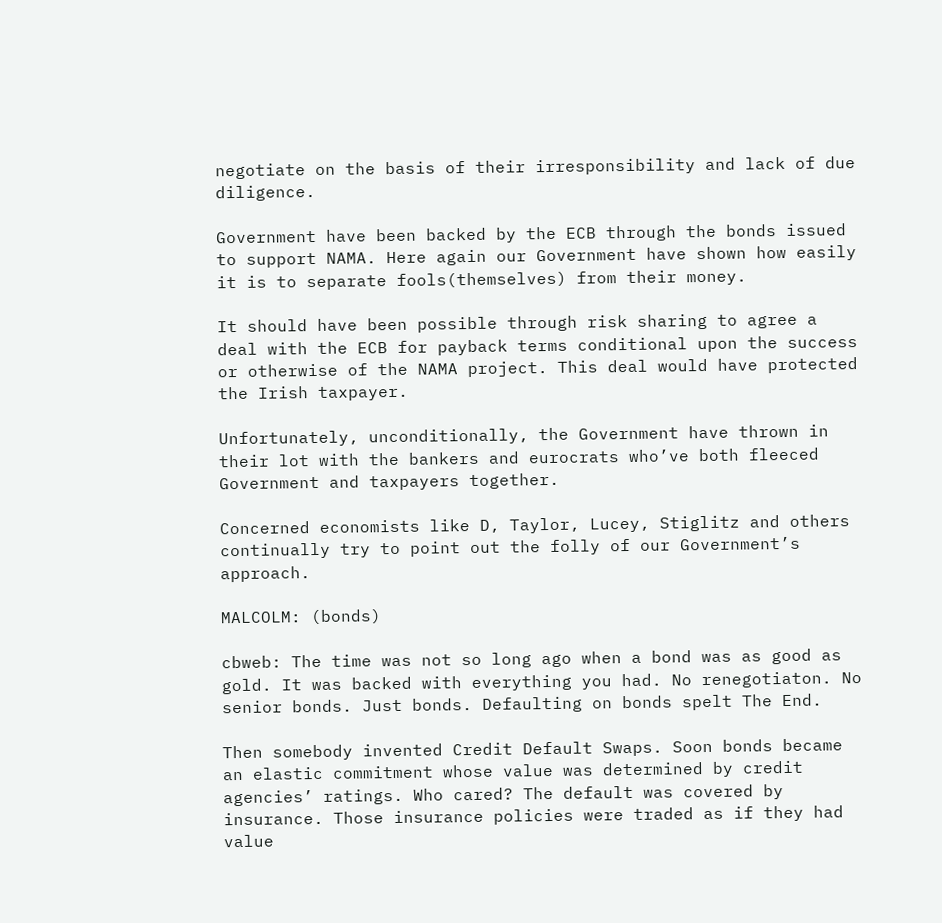negotiate on the basis of their irresponsibility and lack of due diligence.

Government have been backed by the ECB through the bonds issued to support NAMA. Here again our Government have shown how easily it is to separate fools(themselves) from their money.

It should have been possible through risk sharing to agree a deal with the ECB for payback terms conditional upon the success or otherwise of the NAMA project. This deal would have protected the Irish taxpayer.

Unfortunately, unconditionally, the Government have thrown in their lot with the bankers and eurocrats who’ve both fleeced Government and taxpayers together.

Concerned economists like D, Taylor, Lucey, Stiglitz and others continually try to point out the folly of our Government’s approach.

MALCOLM: (bonds)

cbweb: The time was not so long ago when a bond was as good as gold. It was backed with everything you had. No renegotiaton. No senior bonds. Just bonds. Defaulting on bonds spelt The End.

Then somebody invented Credit Default Swaps. Soon bonds became an elastic commitment whose value was determined by credit agencies’ ratings. Who cared? The default was covered by insurance. Those insurance policies were traded as if they had value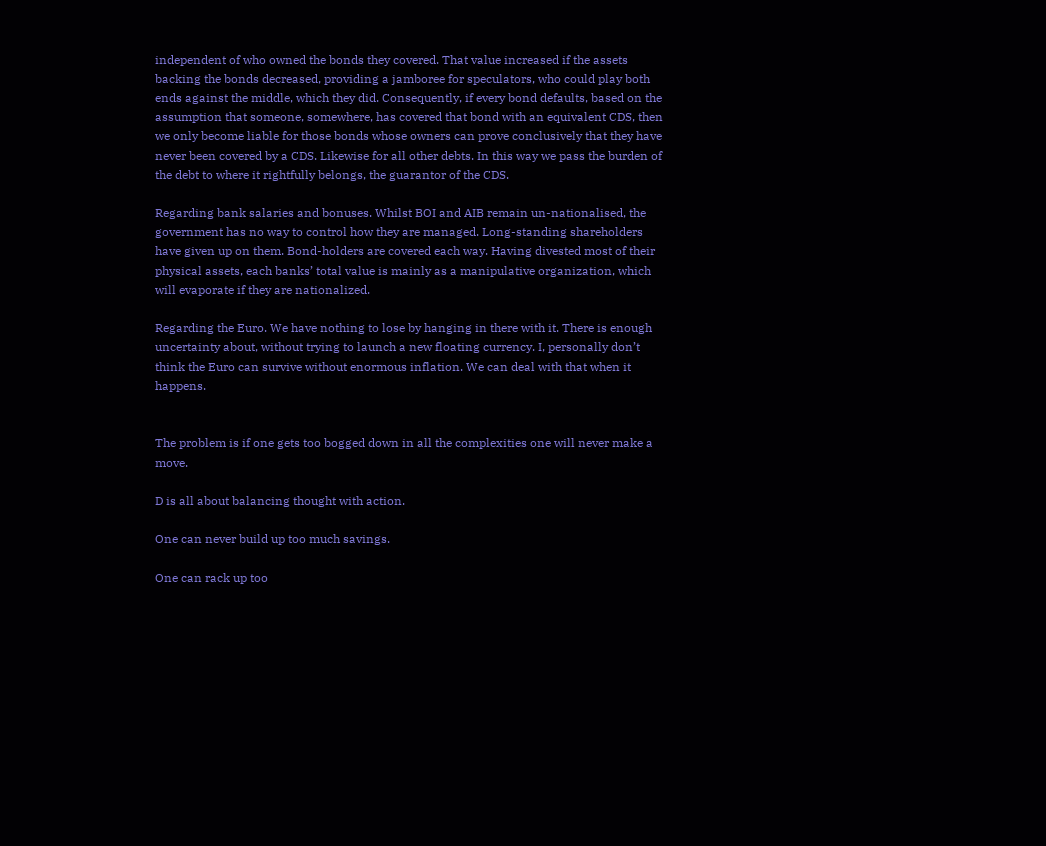independent of who owned the bonds they covered. That value increased if the assets backing the bonds decreased, providing a jamboree for speculators, who could play both ends against the middle, which they did. Consequently, if every bond defaults, based on the assumption that someone, somewhere, has covered that bond with an equivalent CDS, then we only become liable for those bonds whose owners can prove conclusively that they have never been covered by a CDS. Likewise for all other debts. In this way we pass the burden of the debt to where it rightfully belongs, the guarantor of the CDS.

Regarding bank salaries and bonuses. Whilst BOI and AIB remain un-nationalised, the government has no way to control how they are managed. Long-standing shareholders have given up on them. Bond-holders are covered each way. Having divested most of their physical assets, each banks’ total value is mainly as a manipulative organization, which will evaporate if they are nationalized.

Regarding the Euro. We have nothing to lose by hanging in there with it. There is enough uncertainty about, without trying to launch a new floating currency. I, personally don’t think the Euro can survive without enormous inflation. We can deal with that when it happens.


The problem is if one gets too bogged down in all the complexities one will never make a move.

D is all about balancing thought with action.

One can never build up too much savings.

One can rack up too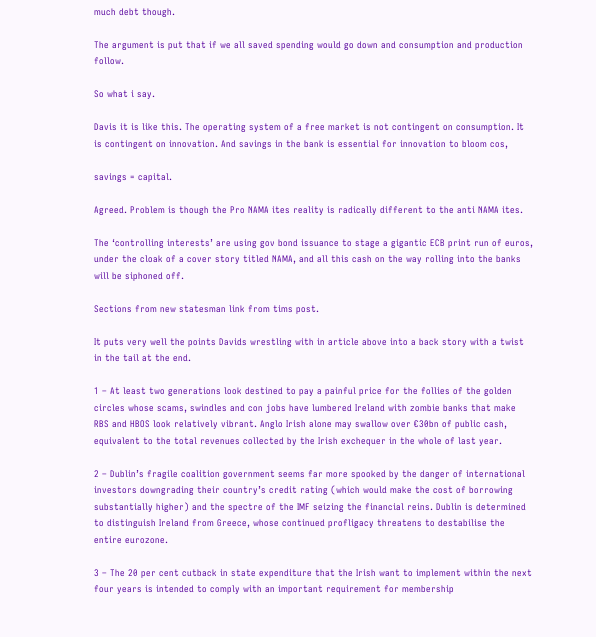much debt though.

The argument is put that if we all saved spending would go down and consumption and production follow.

So what i say.

Davis it is like this. The operating system of a free market is not contingent on consumption. It is contingent on innovation. And savings in the bank is essential for innovation to bloom cos,

savings = capital.

Agreed. Problem is though the Pro NAMA ites reality is radically different to the anti NAMA ites.

The ‘controlling interests’ are using gov bond issuance to stage a gigantic ECB print run of euros, under the cloak of a cover story titled NAMA, and all this cash on the way rolling into the banks will be siphoned off.

Sections from new statesman link from tims post.

It puts very well the points Davids wrestling with in article above into a back story with a twist in the tail at the end.

1 – At least two generations look destined to pay a painful price for the follies of the golden circles whose scams, swindles and con jobs have lumbered Ireland with zombie banks that make RBS and HBOS look relatively vibrant. Anglo Irish alone may swallow over €30bn of public cash, equivalent to the total revenues collected by the Irish exchequer in the whole of last year.

2 – Dublin’s fragile coalition government seems far more spooked by the danger of international investors downgrading their country’s credit rating (which would make the cost of borrowing substantially higher) and the spectre of the IMF seizing the financial reins. Dublin is determined to distinguish Ireland from Greece, whose continued profligacy threatens to destabilise the entire eurozone.

3 – The 20 per cent cutback in state expenditure that the Irish want to implement within the next four years is intended to comply with an important requirement for membership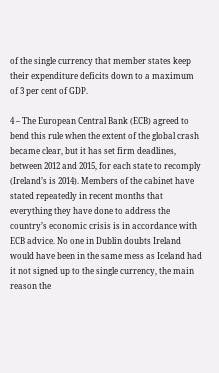of the single currency that member states keep their expenditure deficits down to a maximum of 3 per cent of GDP.

4 – The European Central Bank (ECB) agreed to bend this rule when the extent of the global crash became clear, but it has set firm deadlines, between 2012 and 2015, for each state to recomply (Ireland’s is 2014). Members of the cabinet have stated repeatedly in recent months that everything they have done to address the country’s economic crisis is in accordance with ECB advice. No one in Dublin doubts Ireland would have been in the same mess as Iceland had it not signed up to the single currency, the main reason the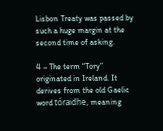Lisbon Treaty was passed by such a huge margin at the second time of asking.

4 – The term “Tory” originated in Ireland. It derives from the old Gaelic word tóraidhe, meaning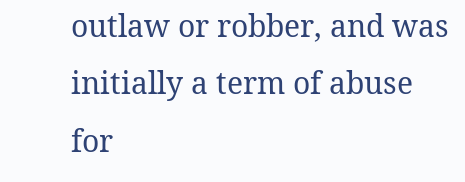outlaw or robber, and was initially a term of abuse for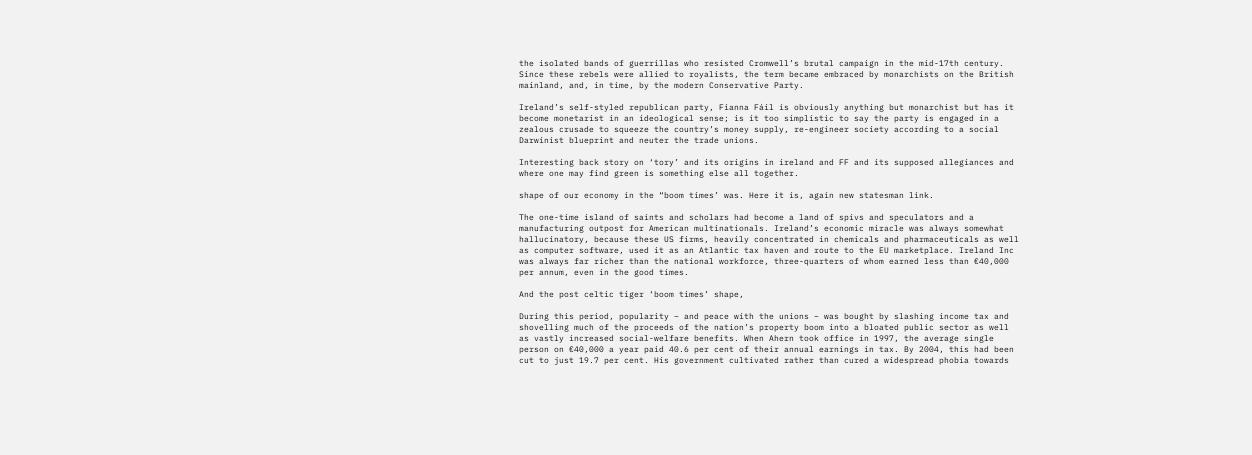the isolated bands of guerrillas who resisted Cromwell’s brutal campaign in the mid-17th century. Since these rebels were allied to royalists, the term became embraced by monarchists on the British mainland, and, in time, by the modern Conservative Party.

Ireland’s self-styled republican party, Fianna Fáil is obviously anything but monarchist but has it become monetarist in an ideological sense; is it too simplistic to say the party is engaged in a zealous crusade to squeeze the country’s money supply, re-engineer society according to a social Darwinist blueprint and neuter the trade unions.

Interesting back story on ‘tory’ and its origins in ireland and FF and its supposed allegiances and where one may find green is something else all together.

shape of our economy in the “boom times’ was. Here it is, again new statesman link.

The one-time island of saints and scholars had become a land of spivs and speculators and a manufacturing outpost for American multinationals. Ireland’s economic miracle was always somewhat hallucinatory, because these US firms, heavily concentrated in chemicals and pharmaceuticals as well as computer software, used it as an Atlantic tax haven and route to the EU marketplace. Ireland Inc was always far richer than the national workforce, three-quarters of whom earned less than €40,000 per annum, even in the good times.

And the post celtic tiger ‘boom times’ shape,

During this period, popularity – and peace with the unions – was bought by slashing income tax and shovelling much of the proceeds of the nation’s property boom into a bloated public sector as well as vastly increased social-welfare benefits. When Ahern took office in 1997, the average single person on €40,000 a year paid 40.6 per cent of their annual earnings in tax. By 2004, this had been cut to just 19.7 per cent. His government cultivated rather than cured a widespread phobia towards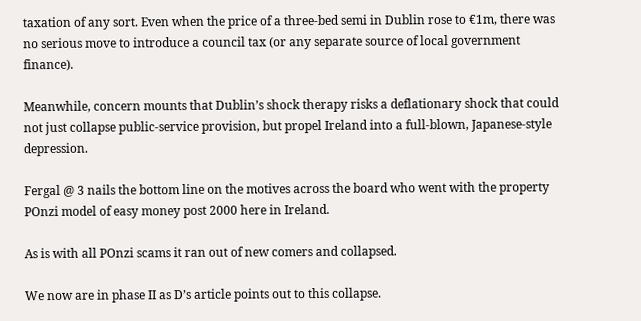taxation of any sort. Even when the price of a three-bed semi in Dublin rose to €1m, there was no serious move to introduce a council tax (or any separate source of local government finance).

Meanwhile, concern mounts that Dublin’s shock therapy risks a deflationary shock that could not just collapse public-service provision, but propel Ireland into a full-blown, Japanese-style depression.

Fergal @ 3 nails the bottom line on the motives across the board who went with the property POnzi model of easy money post 2000 here in Ireland.

As is with all POnzi scams it ran out of new comers and collapsed.

We now are in phase II as D’s article points out to this collapse.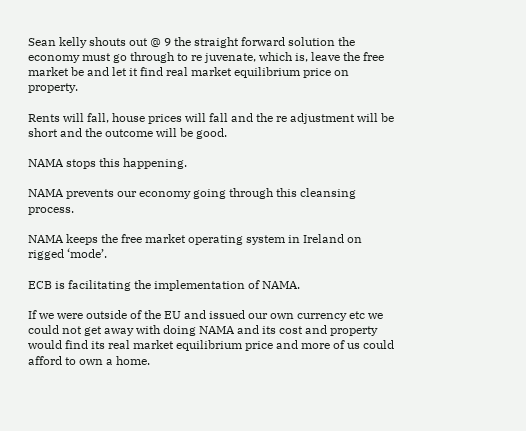Sean kelly shouts out @ 9 the straight forward solution the economy must go through to re juvenate, which is, leave the free market be and let it find real market equilibrium price on property.

Rents will fall, house prices will fall and the re adjustment will be short and the outcome will be good.

NAMA stops this happening.

NAMA prevents our economy going through this cleansing process.

NAMA keeps the free market operating system in Ireland on rigged ‘mode’.

ECB is facilitating the implementation of NAMA.

If we were outside of the EU and issued our own currency etc we could not get away with doing NAMA and its cost and property would find its real market equilibrium price and more of us could afford to own a home.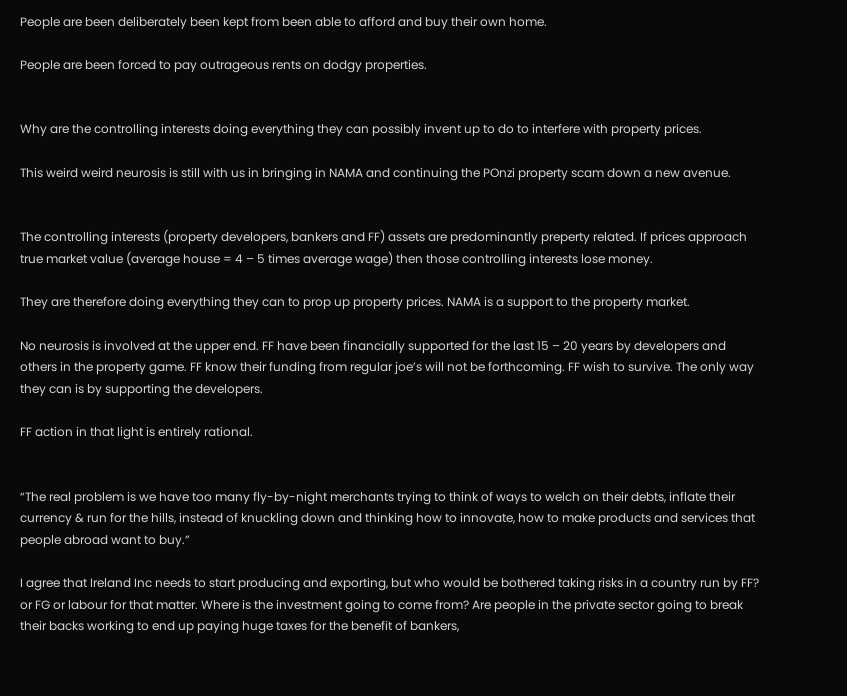People are been deliberately been kept from been able to afford and buy their own home.

People are been forced to pay outrageous rents on dodgy properties.


Why are the controlling interests doing everything they can possibly invent up to do to interfere with property prices.

This weird weird neurosis is still with us in bringing in NAMA and continuing the POnzi property scam down a new avenue.


The controlling interests (property developers, bankers and FF) assets are predominantly preperty related. If prices approach true market value (average house = 4 – 5 times average wage) then those controlling interests lose money.

They are therefore doing everything they can to prop up property prices. NAMA is a support to the property market.

No neurosis is involved at the upper end. FF have been financially supported for the last 15 – 20 years by developers and others in the property game. FF know their funding from regular joe’s will not be forthcoming. FF wish to survive. The only way they can is by supporting the developers.

FF action in that light is entirely rational.


“The real problem is we have too many fly-by-night merchants trying to think of ways to welch on their debts, inflate their currency & run for the hills, instead of knuckling down and thinking how to innovate, how to make products and services that people abroad want to buy.”

I agree that Ireland Inc needs to start producing and exporting, but who would be bothered taking risks in a country run by FF? or FG or labour for that matter. Where is the investment going to come from? Are people in the private sector going to break their backs working to end up paying huge taxes for the benefit of bankers,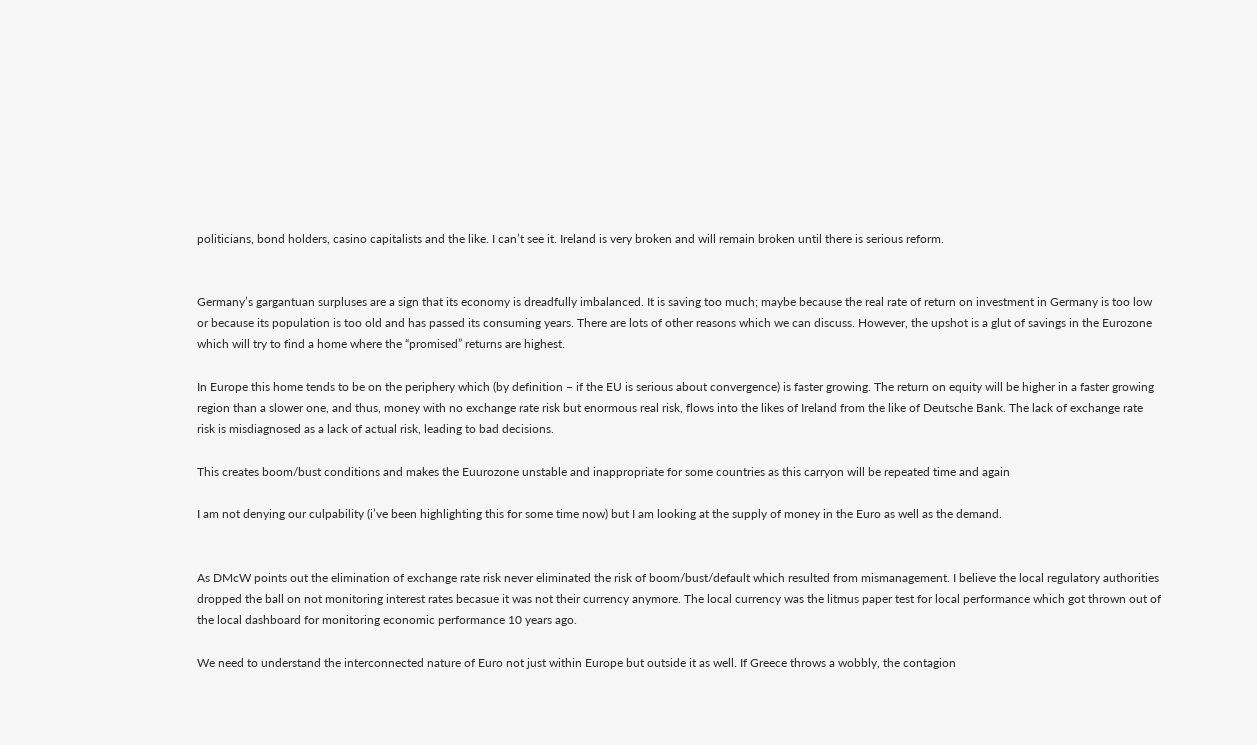politicians, bond holders, casino capitalists and the like. I can’t see it. Ireland is very broken and will remain broken until there is serious reform.


Germany’s gargantuan surpluses are a sign that its economy is dreadfully imbalanced. It is saving too much; maybe because the real rate of return on investment in Germany is too low or because its population is too old and has passed its consuming years. There are lots of other reasons which we can discuss. However, the upshot is a glut of savings in the Eurozone which will try to find a home where the “promised” returns are highest.

In Europe this home tends to be on the periphery which (by definition – if the EU is serious about convergence) is faster growing. The return on equity will be higher in a faster growing region than a slower one, and thus, money with no exchange rate risk but enormous real risk, flows into the likes of Ireland from the like of Deutsche Bank. The lack of exchange rate risk is misdiagnosed as a lack of actual risk, leading to bad decisions.

This creates boom/bust conditions and makes the Euurozone unstable and inappropriate for some countries as this carryon will be repeated time and again

I am not denying our culpability (i’ve been highlighting this for some time now) but I am looking at the supply of money in the Euro as well as the demand.


As DMcW points out the elimination of exchange rate risk never eliminated the risk of boom/bust/default which resulted from mismanagement. I believe the local regulatory authorities dropped the ball on not monitoring interest rates becasue it was not their currency anymore. The local currency was the litmus paper test for local performance which got thrown out of the local dashboard for monitoring economic performance 10 years ago.

We need to understand the interconnected nature of Euro not just within Europe but outside it as well. If Greece throws a wobbly, the contagion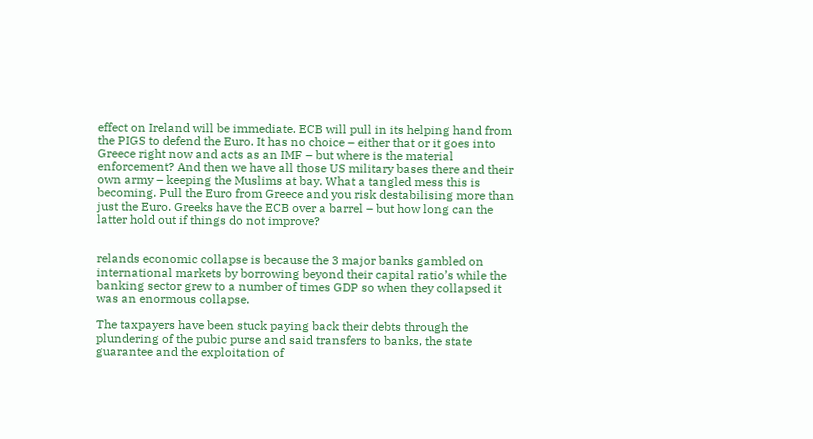effect on Ireland will be immediate. ECB will pull in its helping hand from the PIGS to defend the Euro. It has no choice – either that or it goes into Greece right now and acts as an IMF – but where is the material enforcement? And then we have all those US military bases there and their own army – keeping the Muslims at bay. What a tangled mess this is becoming. Pull the Euro from Greece and you risk destabilising more than just the Euro. Greeks have the ECB over a barrel – but how long can the latter hold out if things do not improve?


relands economic collapse is because the 3 major banks gambled on international markets by borrowing beyond their capital ratio’s while the banking sector grew to a number of times GDP so when they collapsed it was an enormous collapse.

The taxpayers have been stuck paying back their debts through the plundering of the pubic purse and said transfers to banks, the state guarantee and the exploitation of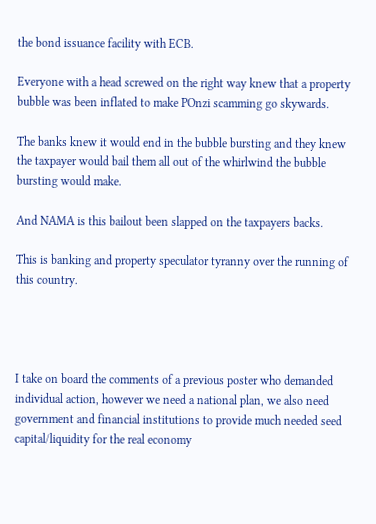the bond issuance facility with ECB.

Everyone with a head screwed on the right way knew that a property bubble was been inflated to make POnzi scamming go skywards.

The banks knew it would end in the bubble bursting and they knew the taxpayer would bail them all out of the whirlwind the bubble bursting would make.

And NAMA is this bailout been slapped on the taxpayers backs.

This is banking and property speculator tyranny over the running of this country.




I take on board the comments of a previous poster who demanded individual action, however we need a national plan, we also need government and financial institutions to provide much needed seed capital/liquidity for the real economy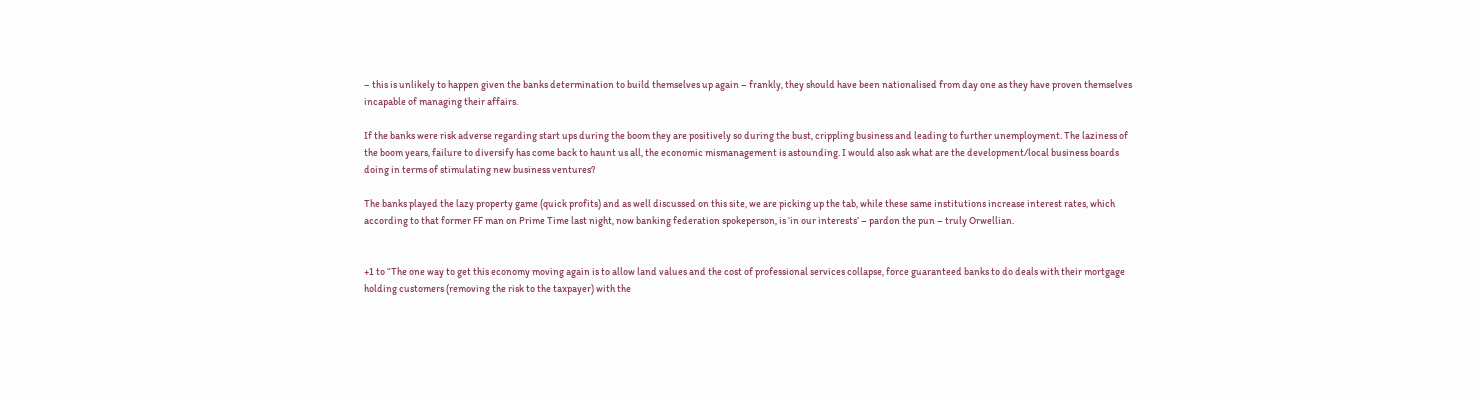– this is unlikely to happen given the banks determination to build themselves up again – frankly, they should have been nationalised from day one as they have proven themselves incapable of managing their affairs.

If the banks were risk adverse regarding start ups during the boom they are positively so during the bust, crippling business and leading to further unemployment. The laziness of the boom years, failure to diversify has come back to haunt us all, the economic mismanagement is astounding. I would also ask what are the development/local business boards doing in terms of stimulating new business ventures?

The banks played the lazy property game (quick profits) and as well discussed on this site, we are picking up the tab, while these same institutions increase interest rates, which according to that former FF man on Prime Time last night, now banking federation spokeperson, is ‘in our interests’ – pardon the pun – truly Orwellian.


+1 to “The one way to get this economy moving again is to allow land values and the cost of professional services collapse, force guaranteed banks to do deals with their mortgage holding customers (removing the risk to the taxpayer) with the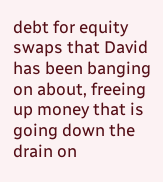debt for equity swaps that David has been banging on about, freeing up money that is going down the drain on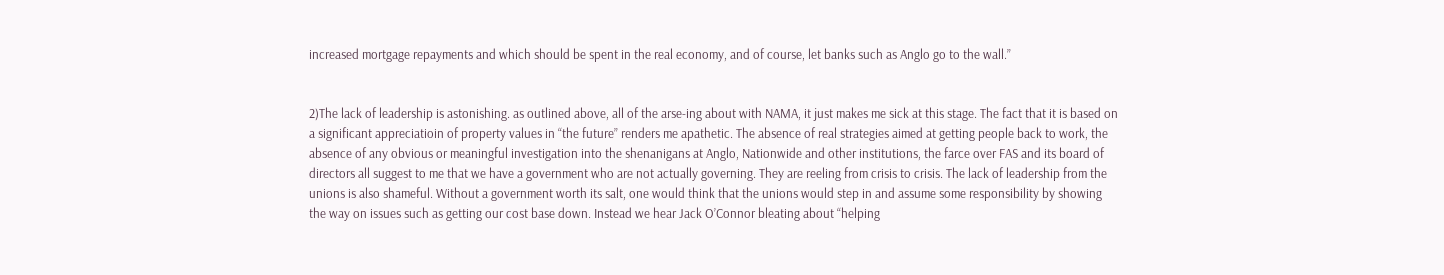increased mortgage repayments and which should be spent in the real economy, and of course, let banks such as Anglo go to the wall.”


2)The lack of leadership is astonishing. as outlined above, all of the arse-ing about with NAMA, it just makes me sick at this stage. The fact that it is based on a significant appreciatioin of property values in “the future” renders me apathetic. The absence of real strategies aimed at getting people back to work, the absence of any obvious or meaningful investigation into the shenanigans at Anglo, Nationwide and other institutions, the farce over FAS and its board of directors all suggest to me that we have a government who are not actually governing. They are reeling from crisis to crisis. The lack of leadership from the unions is also shameful. Without a government worth its salt, one would think that the unions would step in and assume some responsibility by showing the way on issues such as getting our cost base down. Instead we hear Jack O’Connor bleating about “helping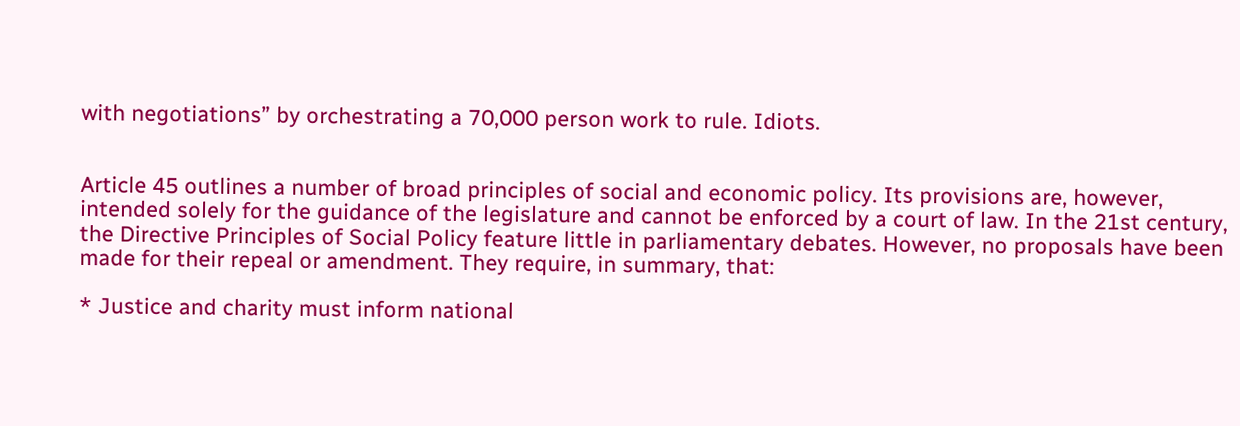with negotiations” by orchestrating a 70,000 person work to rule. Idiots.


Article 45 outlines a number of broad principles of social and economic policy. Its provisions are, however, intended solely for the guidance of the legislature and cannot be enforced by a court of law. In the 21st century, the Directive Principles of Social Policy feature little in parliamentary debates. However, no proposals have been made for their repeal or amendment. They require, in summary, that:

* Justice and charity must inform national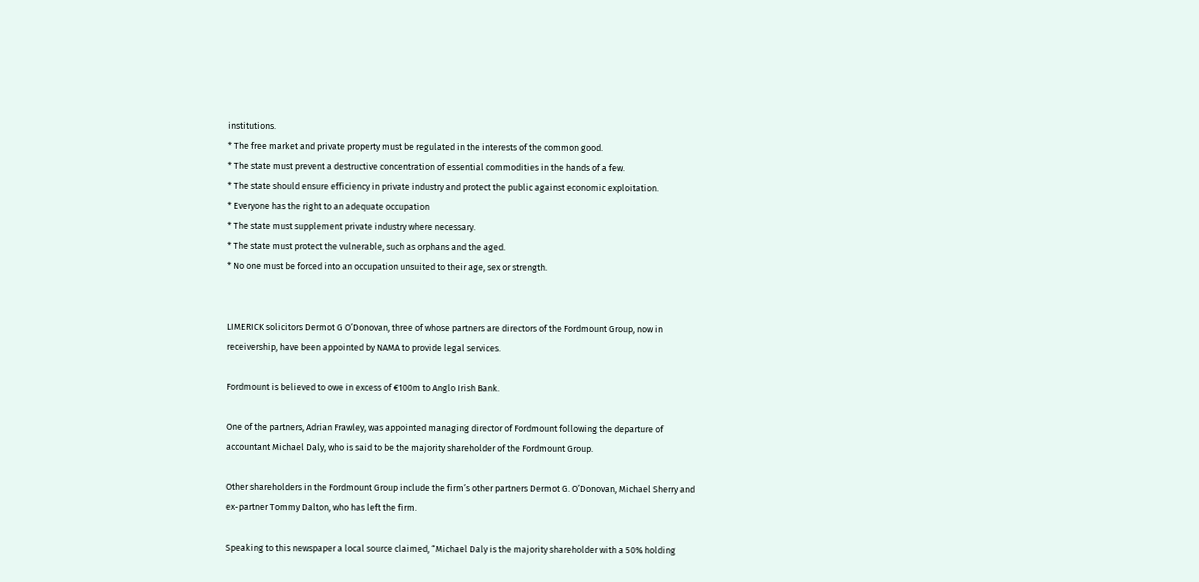institutions.
* The free market and private property must be regulated in the interests of the common good.
* The state must prevent a destructive concentration of essential commodities in the hands of a few.
* The state should ensure efficiency in private industry and protect the public against economic exploitation.
* Everyone has the right to an adequate occupation
* The state must supplement private industry where necessary.
* The state must protect the vulnerable, such as orphans and the aged.
* No one must be forced into an occupation unsuited to their age, sex or strength.


LIMERICK solicitors Dermot G O’Donovan, three of whose partners are directors of the Fordmount Group, now in receivership, have been appointed by NAMA to provide legal services.

Fordmount is believed to owe in excess of €100m to Anglo Irish Bank.

One of the partners, Adrian Frawley, was appointed managing director of Fordmount following the departure of accountant Michael Daly, who is said to be the majority shareholder of the Fordmount Group.

Other shareholders in the Fordmount Group include the firm’s other partners Dermot G. O’Donovan, Michael Sherry and ex-partner Tommy Dalton, who has left the firm.

Speaking to this newspaper a local source claimed, “Michael Daly is the majority shareholder with a 50% holding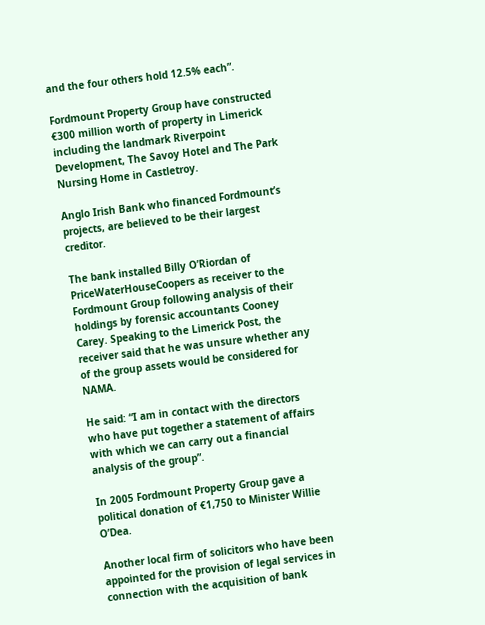and the four others hold 12.5% each”.

Fordmount Property Group have constructed €300 million worth of property in Limerick including the landmark Riverpoint Development, The Savoy Hotel and The Park Nursing Home in Castletroy.

Anglo Irish Bank who financed Fordmount’s projects, are believed to be their largest creditor.

The bank installed Billy O’Riordan of PriceWaterHouseCoopers as receiver to the Fordmount Group following analysis of their holdings by forensic accountants Cooney Carey. Speaking to the Limerick Post, the receiver said that he was unsure whether any of the group assets would be considered for NAMA.

He said: “I am in contact with the directors who have put together a statement of affairs with which we can carry out a financial analysis of the group”.

In 2005 Fordmount Property Group gave a political donation of €1,750 to Minister Willie O’Dea.

Another local firm of solicitors who have been appointed for the provision of legal services in connection with the acquisition of bank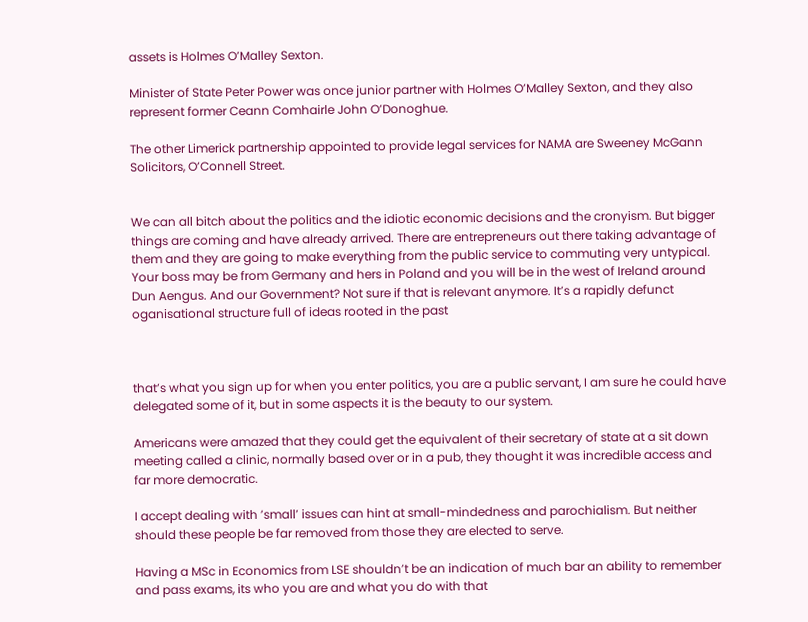assets is Holmes O’Malley Sexton.

Minister of State Peter Power was once junior partner with Holmes O’Malley Sexton, and they also represent former Ceann Comhairle John O’Donoghue.

The other Limerick partnership appointed to provide legal services for NAMA are Sweeney McGann Solicitors, O’Connell Street.


We can all bitch about the politics and the idiotic economic decisions and the cronyism. But bigger things are coming and have already arrived. There are entrepreneurs out there taking advantage of them and they are going to make everything from the public service to commuting very untypical. Your boss may be from Germany and hers in Poland and you will be in the west of Ireland around Dun Aengus. And our Government? Not sure if that is relevant anymore. It’s a rapidly defunct oganisational structure full of ideas rooted in the past



that’s what you sign up for when you enter politics, you are a public servant, I am sure he could have delegated some of it, but in some aspects it is the beauty to our system.

Americans were amazed that they could get the equivalent of their secretary of state at a sit down meeting called a clinic, normally based over or in a pub, they thought it was incredible access and far more democratic.

I accept dealing with ’small’ issues can hint at small-mindedness and parochialism. But neither should these people be far removed from those they are elected to serve.

Having a MSc in Economics from LSE shouldn’t be an indication of much bar an ability to remember and pass exams, its who you are and what you do with that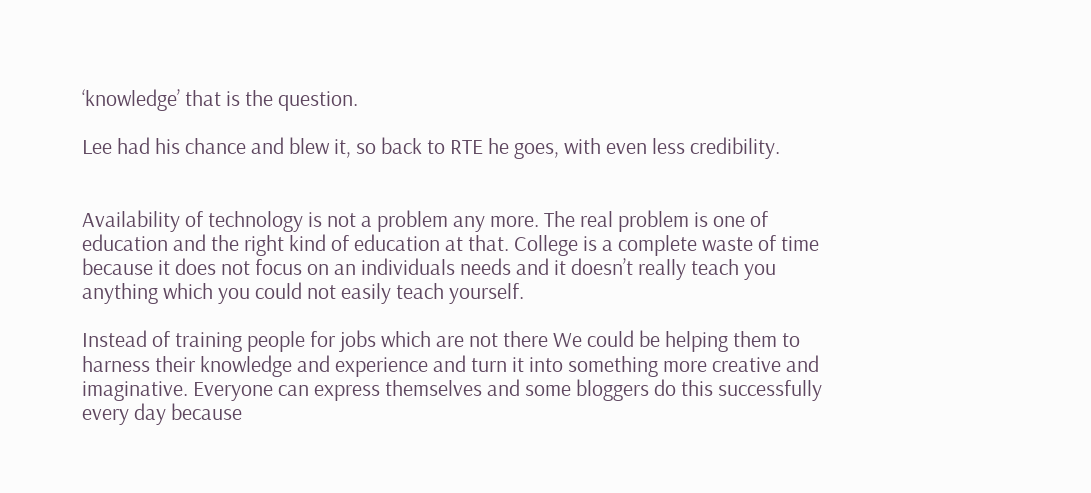‘knowledge’ that is the question.

Lee had his chance and blew it, so back to RTE he goes, with even less credibility.


Availability of technology is not a problem any more. The real problem is one of education and the right kind of education at that. College is a complete waste of time because it does not focus on an individuals needs and it doesn’t really teach you anything which you could not easily teach yourself.

Instead of training people for jobs which are not there We could be helping them to harness their knowledge and experience and turn it into something more creative and imaginative. Everyone can express themselves and some bloggers do this successfully every day because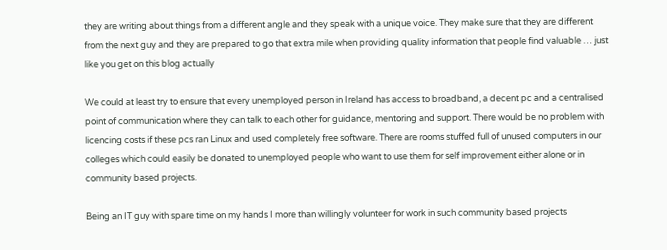they are writing about things from a different angle and they speak with a unique voice. They make sure that they are different from the next guy and they are prepared to go that extra mile when providing quality information that people find valuable … just like you get on this blog actually

We could at least try to ensure that every unemployed person in Ireland has access to broadband, a decent pc and a centralised point of communication where they can talk to each other for guidance, mentoring and support. There would be no problem with licencing costs if these pcs ran Linux and used completely free software. There are rooms stuffed full of unused computers in our colleges which could easily be donated to unemployed people who want to use them for self improvement either alone or in community based projects.

Being an IT guy with spare time on my hands I more than willingly volunteer for work in such community based projects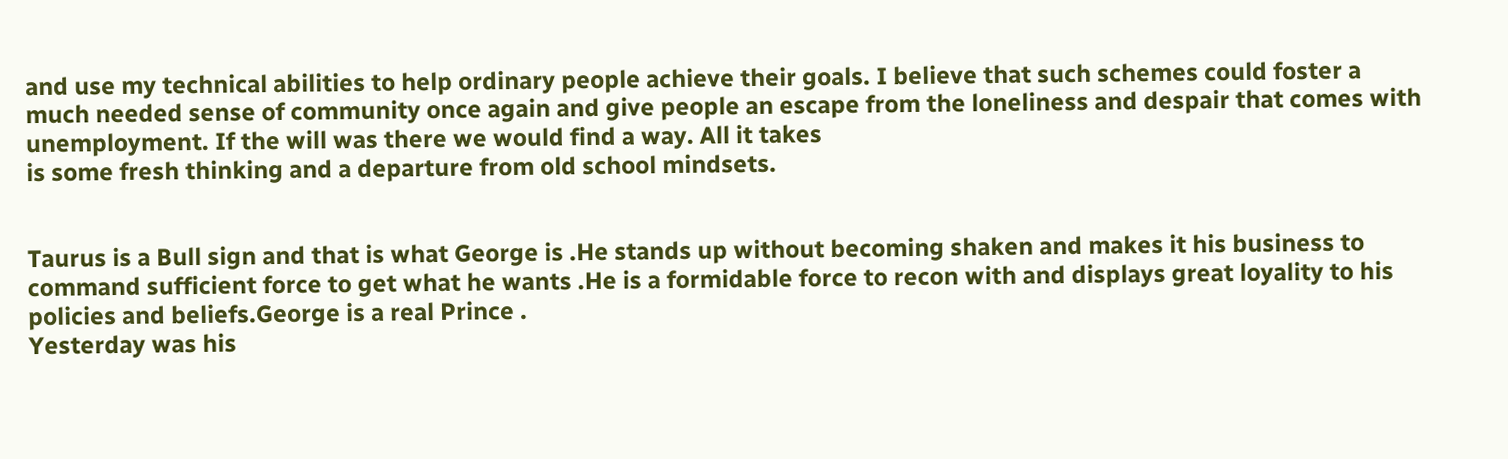and use my technical abilities to help ordinary people achieve their goals. I believe that such schemes could foster a much needed sense of community once again and give people an escape from the loneliness and despair that comes with unemployment. If the will was there we would find a way. All it takes
is some fresh thinking and a departure from old school mindsets.


Taurus is a Bull sign and that is what George is .He stands up without becoming shaken and makes it his business to command sufficient force to get what he wants .He is a formidable force to recon with and displays great loyality to his policies and beliefs.George is a real Prince .
Yesterday was his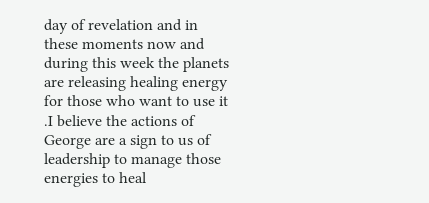day of revelation and in these moments now and during this week the planets are releasing healing energy for those who want to use it .I believe the actions of George are a sign to us of leadership to manage those energies to heal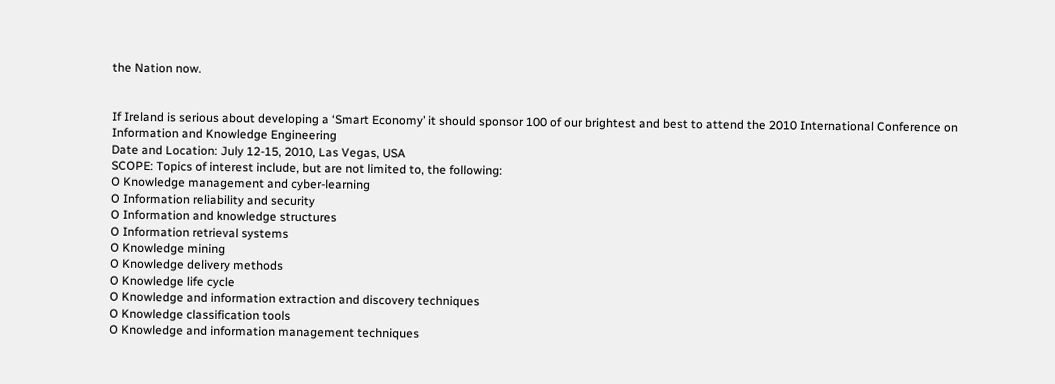the Nation now.


If Ireland is serious about developing a ‘Smart Economy’ it should sponsor 100 of our brightest and best to attend the 2010 International Conference on Information and Knowledge Engineering
Date and Location: July 12-15, 2010, Las Vegas, USA
SCOPE: Topics of interest include, but are not limited to, the following:
O Knowledge management and cyber-learning
O Information reliability and security
O Information and knowledge structures
O Information retrieval systems
O Knowledge mining
O Knowledge delivery methods
O Knowledge life cycle
O Knowledge and information extraction and discovery techniques
O Knowledge classification tools
O Knowledge and information management techniques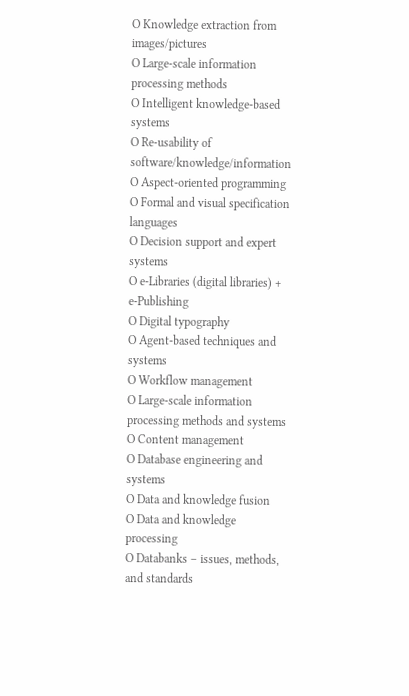O Knowledge extraction from images/pictures
O Large-scale information processing methods
O Intelligent knowledge-based systems
O Re-usability of software/knowledge/information
O Aspect-oriented programming
O Formal and visual specification languages
O Decision support and expert systems
O e-Libraries (digital libraries) + e-Publishing
O Digital typography
O Agent-based techniques and systems
O Workflow management
O Large-scale information processing methods and systems
O Content management
O Database engineering and systems
O Data and knowledge fusion
O Data and knowledge processing
O Databanks – issues, methods, and standards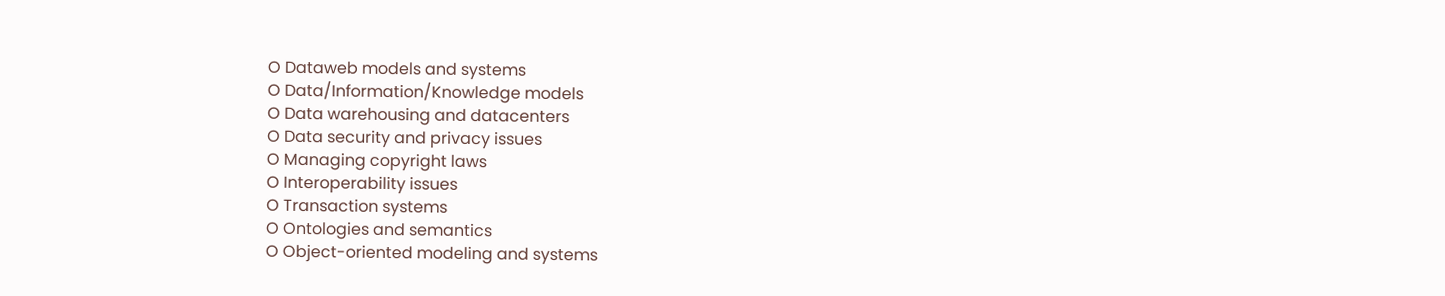O Dataweb models and systems
O Data/Information/Knowledge models
O Data warehousing and datacenters
O Data security and privacy issues
O Managing copyright laws
O Interoperability issues
O Transaction systems
O Ontologies and semantics
O Object-oriented modeling and systems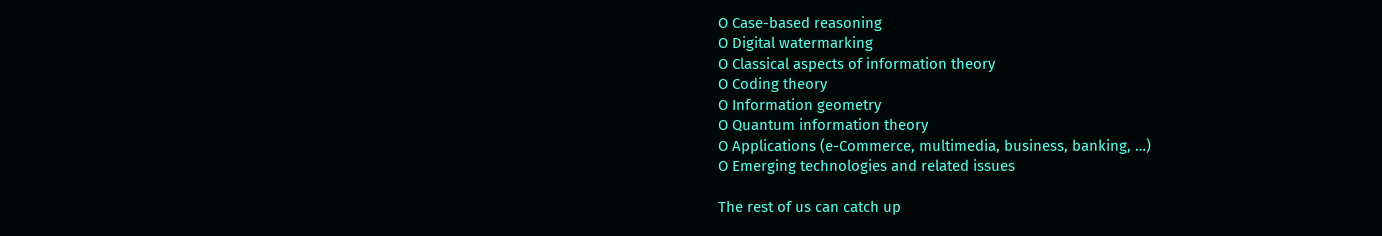O Case-based reasoning
O Digital watermarking
O Classical aspects of information theory
O Coding theory
O Information geometry
O Quantum information theory
O Applications (e-Commerce, multimedia, business, banking, …)
O Emerging technologies and related issues

The rest of us can catch up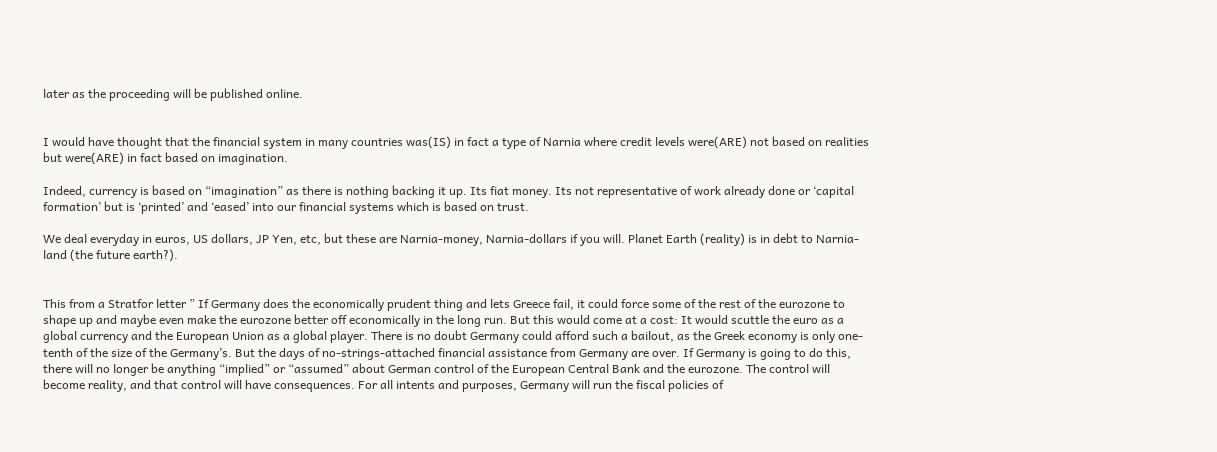later as the proceeding will be published online.


I would have thought that the financial system in many countries was(IS) in fact a type of Narnia where credit levels were(ARE) not based on realities but were(ARE) in fact based on imagination.

Indeed, currency is based on “imagination” as there is nothing backing it up. Its fiat money. Its not representative of work already done or ‘capital formation’ but is ‘printed’ and ‘eased’ into our financial systems which is based on trust.

We deal everyday in euros, US dollars, JP Yen, etc, but these are Narnia-money, Narnia-dollars if you will. Planet Earth (reality) is in debt to Narnia-land (the future earth?).


This from a Stratfor letter ” If Germany does the economically prudent thing and lets Greece fail, it could force some of the rest of the eurozone to shape up and maybe even make the eurozone better off economically in the long run. But this would come at a cost: It would scuttle the euro as a global currency and the European Union as a global player. There is no doubt Germany could afford such a bailout, as the Greek economy is only one-tenth of the size of the Germany’s. But the days of no-strings-attached financial assistance from Germany are over. If Germany is going to do this, there will no longer be anything “implied” or “assumed” about German control of the European Central Bank and the eurozone. The control will become reality, and that control will have consequences. For all intents and purposes, Germany will run the fiscal policies of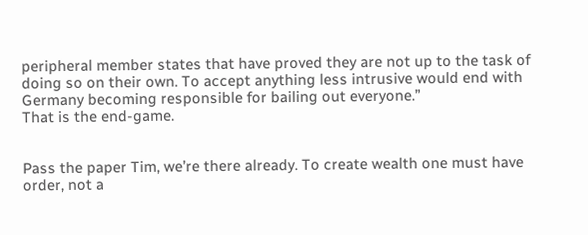peripheral member states that have proved they are not up to the task of doing so on their own. To accept anything less intrusive would end with Germany becoming responsible for bailing out everyone.”
That is the end-game.


Pass the paper Tim, we’re there already. To create wealth one must have order, not a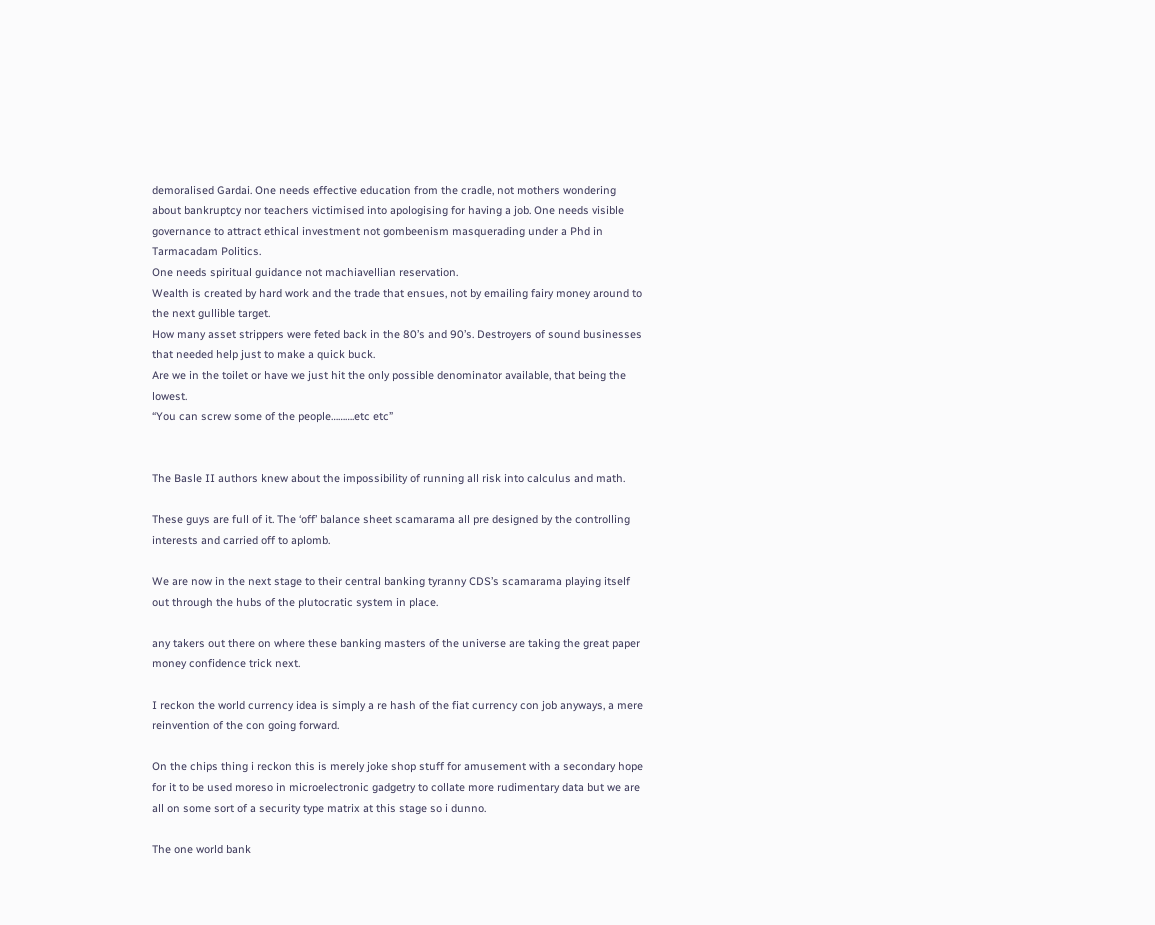demoralised Gardai. One needs effective education from the cradle, not mothers wondering about bankruptcy nor teachers victimised into apologising for having a job. One needs visible governance to attract ethical investment not gombeenism masquerading under a Phd in Tarmacadam Politics.
One needs spiritual guidance not machiavellian reservation.
Wealth is created by hard work and the trade that ensues, not by emailing fairy money around to the next gullible target.
How many asset strippers were feted back in the 80’s and 90’s. Destroyers of sound businesses that needed help just to make a quick buck.
Are we in the toilet or have we just hit the only possible denominator available, that being the lowest.
“You can screw some of the people……….etc etc”


The Basle II authors knew about the impossibility of running all risk into calculus and math.

These guys are full of it. The ‘off’ balance sheet scamarama all pre designed by the controlling interests and carried off to aplomb.

We are now in the next stage to their central banking tyranny CDS’s scamarama playing itself out through the hubs of the plutocratic system in place.

any takers out there on where these banking masters of the universe are taking the great paper money confidence trick next.

I reckon the world currency idea is simply a re hash of the fiat currency con job anyways, a mere reinvention of the con going forward.

On the chips thing i reckon this is merely joke shop stuff for amusement with a secondary hope for it to be used moreso in microelectronic gadgetry to collate more rudimentary data but we are all on some sort of a security type matrix at this stage so i dunno.

The one world bank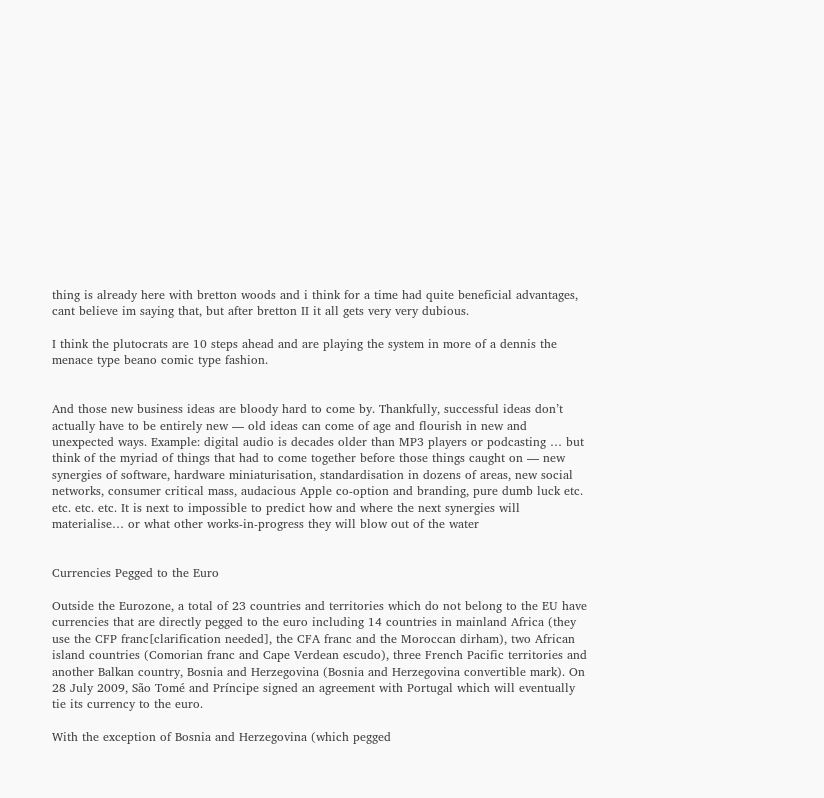thing is already here with bretton woods and i think for a time had quite beneficial advantages, cant believe im saying that, but after bretton II it all gets very very dubious.

I think the plutocrats are 10 steps ahead and are playing the system in more of a dennis the menace type beano comic type fashion.


And those new business ideas are bloody hard to come by. Thankfully, successful ideas don’t actually have to be entirely new — old ideas can come of age and flourish in new and unexpected ways. Example: digital audio is decades older than MP3 players or podcasting … but think of the myriad of things that had to come together before those things caught on — new synergies of software, hardware miniaturisation, standardisation in dozens of areas, new social networks, consumer critical mass, audacious Apple co-option and branding, pure dumb luck etc. etc. etc. etc. It is next to impossible to predict how and where the next synergies will materialise… or what other works-in-progress they will blow out of the water


Currencies Pegged to the Euro

Outside the Eurozone, a total of 23 countries and territories which do not belong to the EU have currencies that are directly pegged to the euro including 14 countries in mainland Africa (they use the CFP franc[clarification needed], the CFA franc and the Moroccan dirham), two African island countries (Comorian franc and Cape Verdean escudo), three French Pacific territories and another Balkan country, Bosnia and Herzegovina (Bosnia and Herzegovina convertible mark). On 28 July 2009, São Tomé and Príncipe signed an agreement with Portugal which will eventually tie its currency to the euro.

With the exception of Bosnia and Herzegovina (which pegged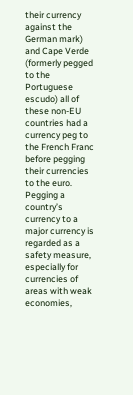their currency against the German mark) and Cape Verde (formerly pegged to the Portuguese escudo) all of these non-EU countries had a currency peg to the French Franc before pegging their currencies to the euro. Pegging a country’s currency to a major currency is regarded as a safety measure, especially for currencies of areas with weak economies,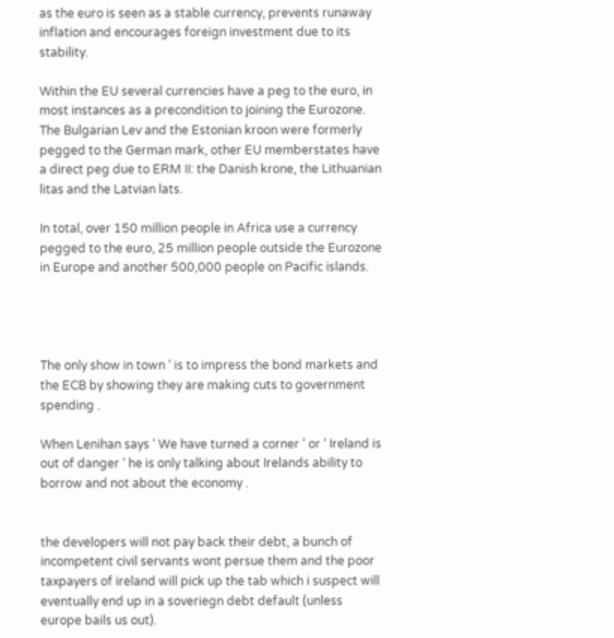as the euro is seen as a stable currency, prevents runaway inflation and encourages foreign investment due to its stability.

Within the EU several currencies have a peg to the euro, in most instances as a precondition to joining the Eurozone. The Bulgarian Lev and the Estonian kroon were formerly pegged to the German mark, other EU memberstates have a direct peg due to ERM II: the Danish krone, the Lithuanian litas and the Latvian lats.

In total, over 150 million people in Africa use a currency pegged to the euro, 25 million people outside the Eurozone in Europe and another 500,000 people on Pacific islands.




The only show in town ‘ is to impress the bond markets and the ECB by showing they are making cuts to government spending .

When Lenihan says ‘ We have turned a corner ‘ or ‘ Ireland is out of danger ‘ he is only talking about Irelands ability to borrow and not about the economy .


the developers will not pay back their debt, a bunch of incompetent civil servants wont persue them and the poor taxpayers of ireland will pick up the tab which i suspect will eventually end up in a soveriegn debt default (unless europe bails us out).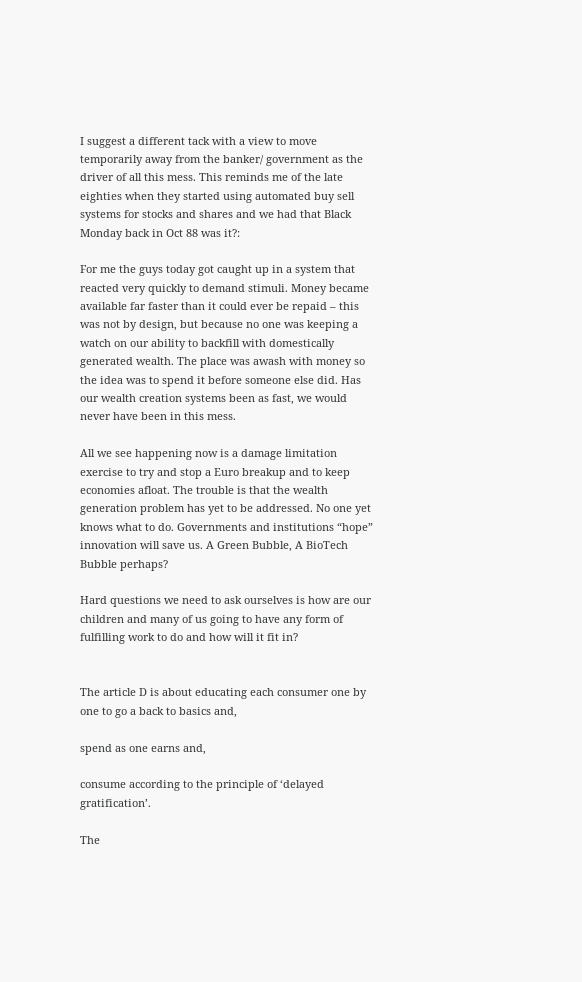I suggest a different tack with a view to move temporarily away from the banker/ government as the driver of all this mess. This reminds me of the late eighties when they started using automated buy sell systems for stocks and shares and we had that Black Monday back in Oct 88 was it?:

For me the guys today got caught up in a system that reacted very quickly to demand stimuli. Money became available far faster than it could ever be repaid – this was not by design, but because no one was keeping a watch on our ability to backfill with domestically generated wealth. The place was awash with money so the idea was to spend it before someone else did. Has our wealth creation systems been as fast, we would never have been in this mess.

All we see happening now is a damage limitation exercise to try and stop a Euro breakup and to keep economies afloat. The trouble is that the wealth generation problem has yet to be addressed. No one yet knows what to do. Governments and institutions “hope” innovation will save us. A Green Bubble, A BioTech Bubble perhaps?

Hard questions we need to ask ourselves is how are our children and many of us going to have any form of fulfilling work to do and how will it fit in?


The article D is about educating each consumer one by one to go a back to basics and,

spend as one earns and,

consume according to the principle of ‘delayed gratification’.

The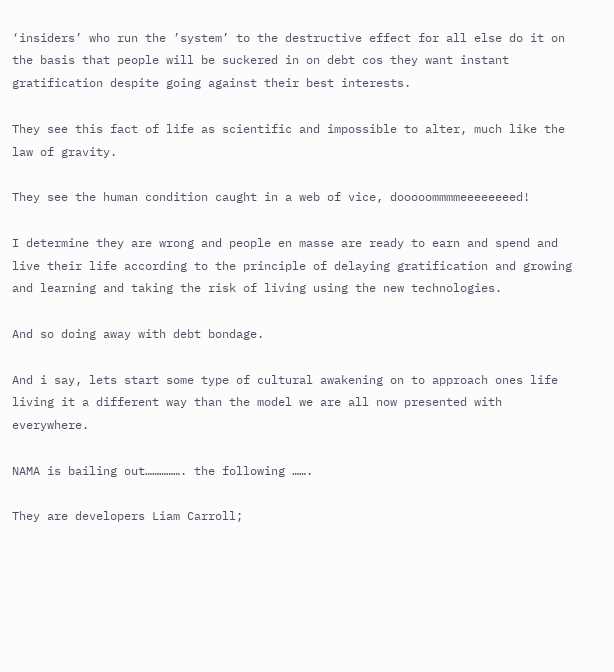‘insiders’ who run the ’system’ to the destructive effect for all else do it on the basis that people will be suckered in on debt cos they want instant gratification despite going against their best interests.

They see this fact of life as scientific and impossible to alter, much like the law of gravity.

They see the human condition caught in a web of vice, dooooommmmeeeeeeeed!

I determine they are wrong and people en masse are ready to earn and spend and live their life according to the principle of delaying gratification and growing and learning and taking the risk of living using the new technologies.

And so doing away with debt bondage.

And i say, lets start some type of cultural awakening on to approach ones life living it a different way than the model we are all now presented with everywhere.

NAMA is bailing out……………. the following …….

They are developers Liam Carroll;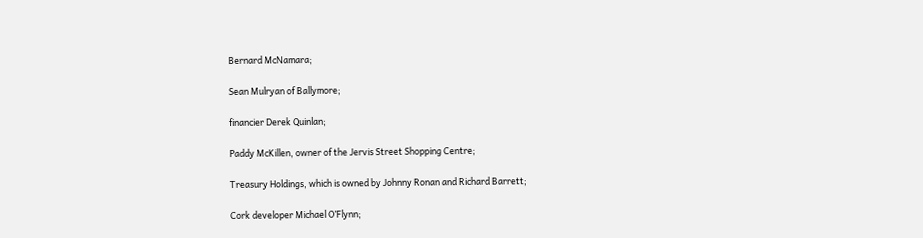Bernard McNamara;

Sean Mulryan of Ballymore;

financier Derek Quinlan;

Paddy McKillen, owner of the Jervis Street Shopping Centre;

Treasury Holdings, which is owned by Johnny Ronan and Richard Barrett;

Cork developer Michael O’Flynn;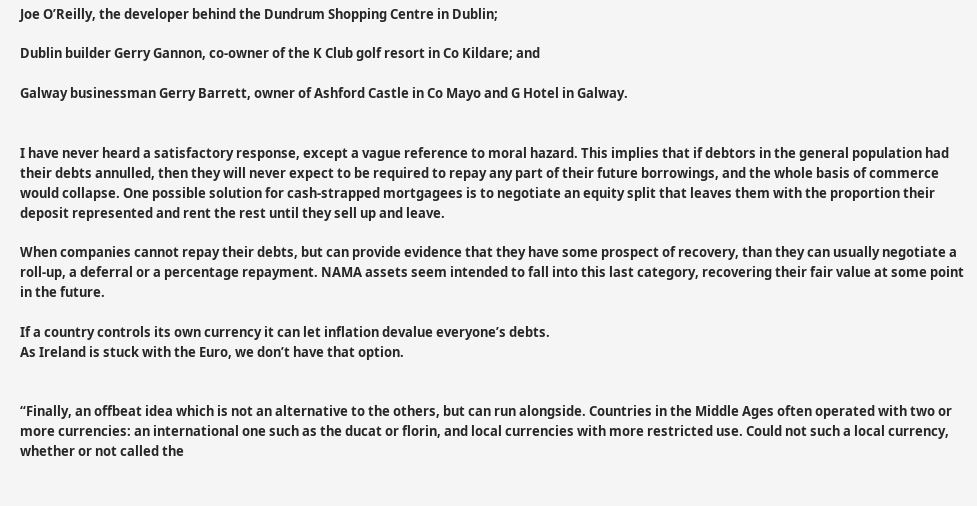Joe O’Reilly, the developer behind the Dundrum Shopping Centre in Dublin;

Dublin builder Gerry Gannon, co-owner of the K Club golf resort in Co Kildare; and

Galway businessman Gerry Barrett, owner of Ashford Castle in Co Mayo and G Hotel in Galway.


I have never heard a satisfactory response, except a vague reference to moral hazard. This implies that if debtors in the general population had their debts annulled, then they will never expect to be required to repay any part of their future borrowings, and the whole basis of commerce would collapse. One possible solution for cash-strapped mortgagees is to negotiate an equity split that leaves them with the proportion their deposit represented and rent the rest until they sell up and leave.

When companies cannot repay their debts, but can provide evidence that they have some prospect of recovery, than they can usually negotiate a roll-up, a deferral or a percentage repayment. NAMA assets seem intended to fall into this last category, recovering their fair value at some point in the future.

If a country controls its own currency it can let inflation devalue everyone’s debts.
As Ireland is stuck with the Euro, we don’t have that option.


“Finally, an offbeat idea which is not an alternative to the others, but can run alongside. Countries in the Middle Ages often operated with two or more currencies: an international one such as the ducat or florin, and local currencies with more restricted use. Could not such a local currency, whether or not called the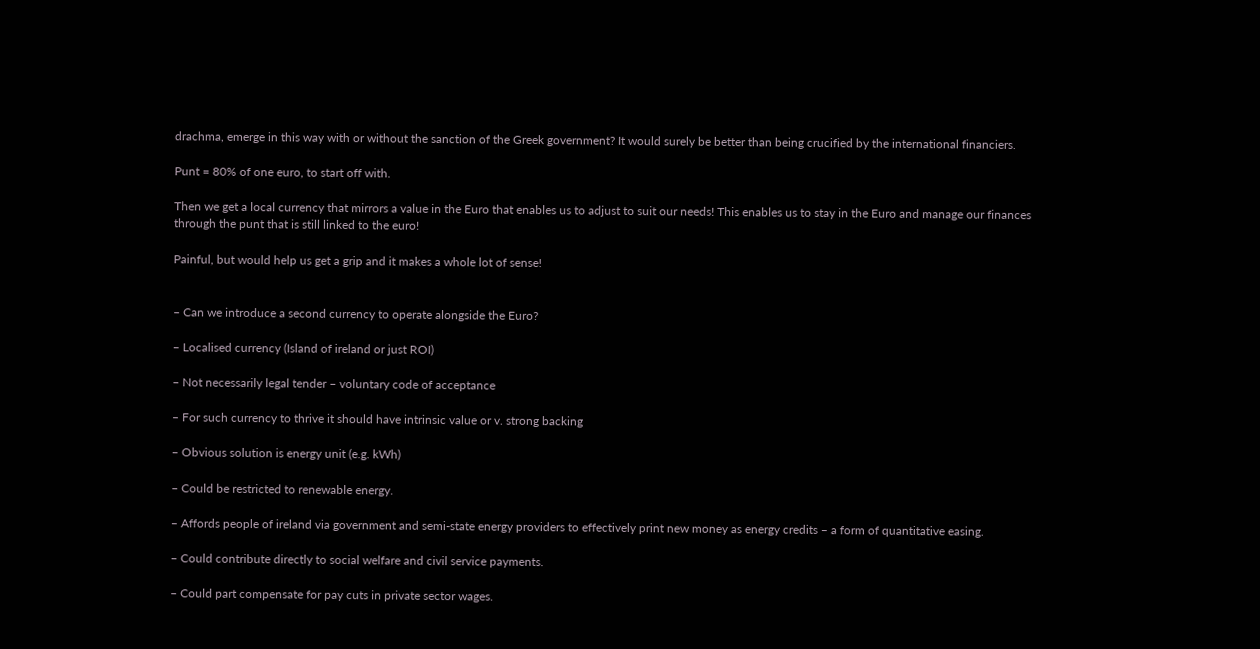drachma, emerge in this way with or without the sanction of the Greek government? It would surely be better than being crucified by the international financiers.

Punt = 80% of one euro, to start off with.

Then we get a local currency that mirrors a value in the Euro that enables us to adjust to suit our needs! This enables us to stay in the Euro and manage our finances through the punt that is still linked to the euro!

Painful, but would help us get a grip and it makes a whole lot of sense!


– Can we introduce a second currency to operate alongside the Euro?

– Localised currency (Island of ireland or just ROI)

– Not necessarily legal tender – voluntary code of acceptance

– For such currency to thrive it should have intrinsic value or v. strong backing

– Obvious solution is energy unit (e.g. kWh)

– Could be restricted to renewable energy.

– Affords people of ireland via government and semi-state energy providers to effectively print new money as energy credits – a form of quantitative easing.

– Could contribute directly to social welfare and civil service payments.

– Could part compensate for pay cuts in private sector wages.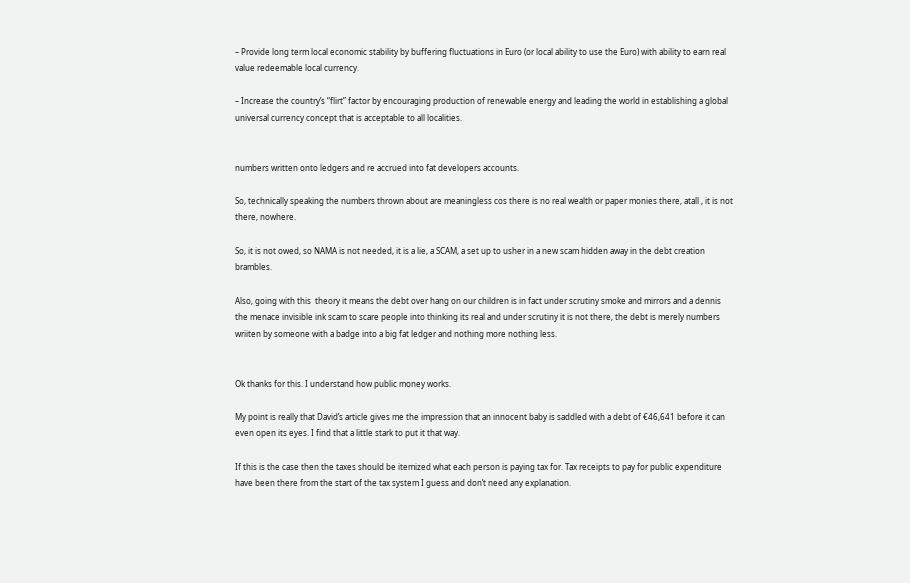– Provide long term local economic stability by buffering fluctuations in Euro (or local ability to use the Euro) with ability to earn real value redeemable local currency.

– Increase the country’s “flirt” factor by encouraging production of renewable energy and leading the world in establishing a global universal currency concept that is acceptable to all localities.


numbers written onto ledgers and re accrued into fat developers accounts.

So, technically speaking the numbers thrown about are meaningless cos there is no real wealth or paper monies there, atall , it is not there, nowhere.

So, it is not owed, so NAMA is not needed, it is a lie, a SCAM, a set up to usher in a new scam hidden away in the debt creation brambles.

Also, going with this  theory it means the debt over hang on our children is in fact under scrutiny smoke and mirrors and a dennis the menace invisible ink scam to scare people into thinking its real and under scrutiny it is not there, the debt is merely numbers wriiten by someone with a badge into a big fat ledger and nothing more nothing less.


Ok thanks for this. I understand how public money works.

My point is really that David’s article gives me the impression that an innocent baby is saddled with a debt of €46,641 before it can even open its eyes. I find that a little stark to put it that way.

If this is the case then the taxes should be itemized what each person is paying tax for. Tax receipts to pay for public expenditure have been there from the start of the tax system I guess and don’t need any explanation.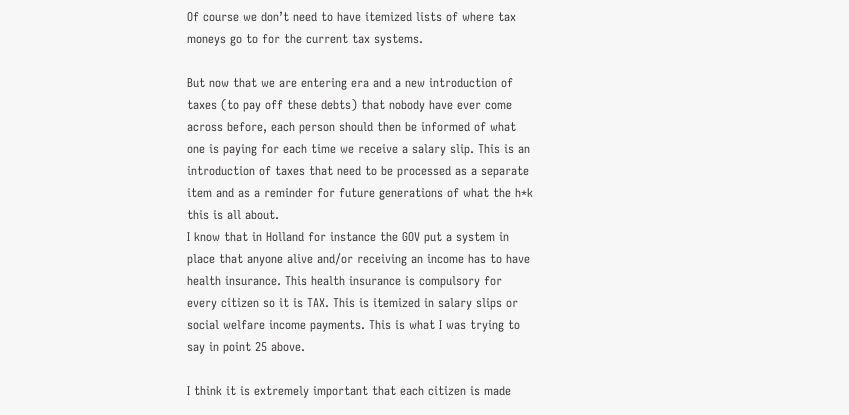Of course we don’t need to have itemized lists of where tax moneys go to for the current tax systems.

But now that we are entering era and a new introduction of taxes (to pay off these debts) that nobody have ever come across before, each person should then be informed of what one is paying for each time we receive a salary slip. This is an introduction of taxes that need to be processed as a separate item and as a reminder for future generations of what the h*k this is all about.
I know that in Holland for instance the GOV put a system in place that anyone alive and/or receiving an income has to have health insurance. This health insurance is compulsory for every citizen so it is TAX. This is itemized in salary slips or social welfare income payments. This is what I was trying to say in point 25 above.

I think it is extremely important that each citizen is made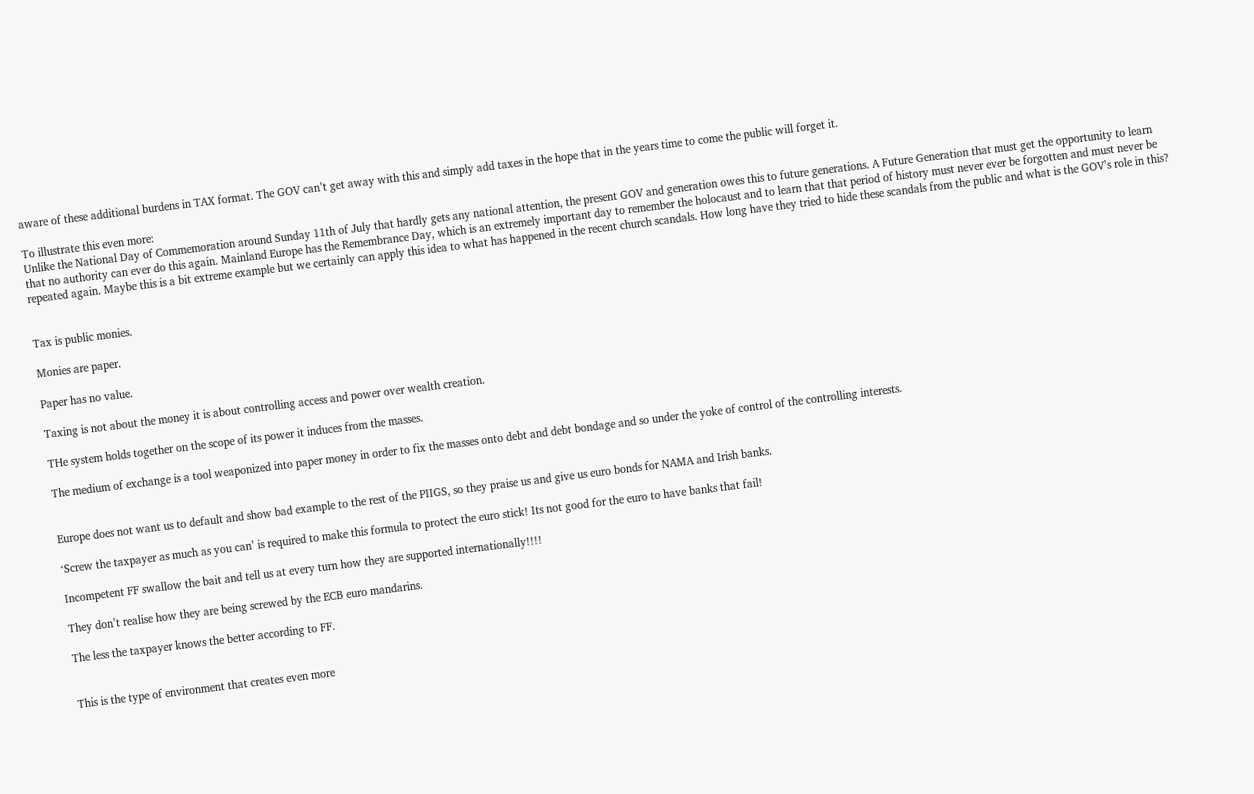aware of these additional burdens in TAX format. The GOV can’t get away with this and simply add taxes in the hope that in the years time to come the public will forget it.

To illustrate this even more:
Unlike the National Day of Commemoration around Sunday 11th of July that hardly gets any national attention, the present GOV and generation owes this to future generations. A Future Generation that must get the opportunity to learn that no authority can ever do this again. Mainland Europe has the Remembrance Day, which is an extremely important day to remember the holocaust and to learn that that period of history must never ever be forgotten and must never be repeated again. Maybe this is a bit extreme example but we certainly can apply this idea to what has happened in the recent church scandals. How long have they tried to hide these scandals from the public and what is the GOV’s role in this?


Tax is public monies.

Monies are paper.

Paper has no value.

Taxing is not about the money it is about controlling access and power over wealth creation.

THe system holds together on the scope of its power it induces from the masses.

The medium of exchange is a tool weaponized into paper money in order to fix the masses onto debt and debt bondage and so under the yoke of control of the controlling interests.


Europe does not want us to default and show bad example to the rest of the PIIGS, so they praise us and give us euro bonds for NAMA and Irish banks.

‘Screw the taxpayer as much as you can’ is required to make this formula to protect the euro stick! Its not good for the euro to have banks that fail!

Incompetent FF swallow the bait and tell us at every turn how they are supported internationally!!!!

They don’t realise how they are being screwed by the ECB euro mandarins.

The less the taxpayer knows the better according to FF.


This is the type of environment that creates even more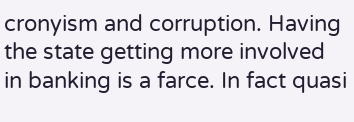cronyism and corruption. Having the state getting more involved in banking is a farce. In fact quasi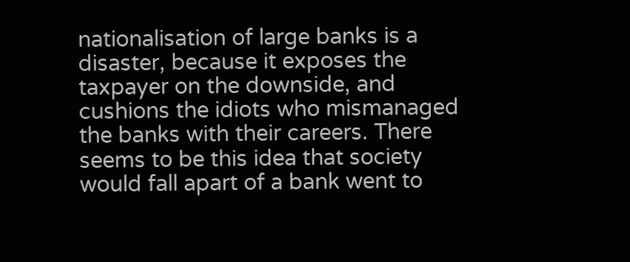nationalisation of large banks is a disaster, because it exposes the taxpayer on the downside, and cushions the idiots who mismanaged the banks with their careers. There seems to be this idea that society would fall apart of a bank went to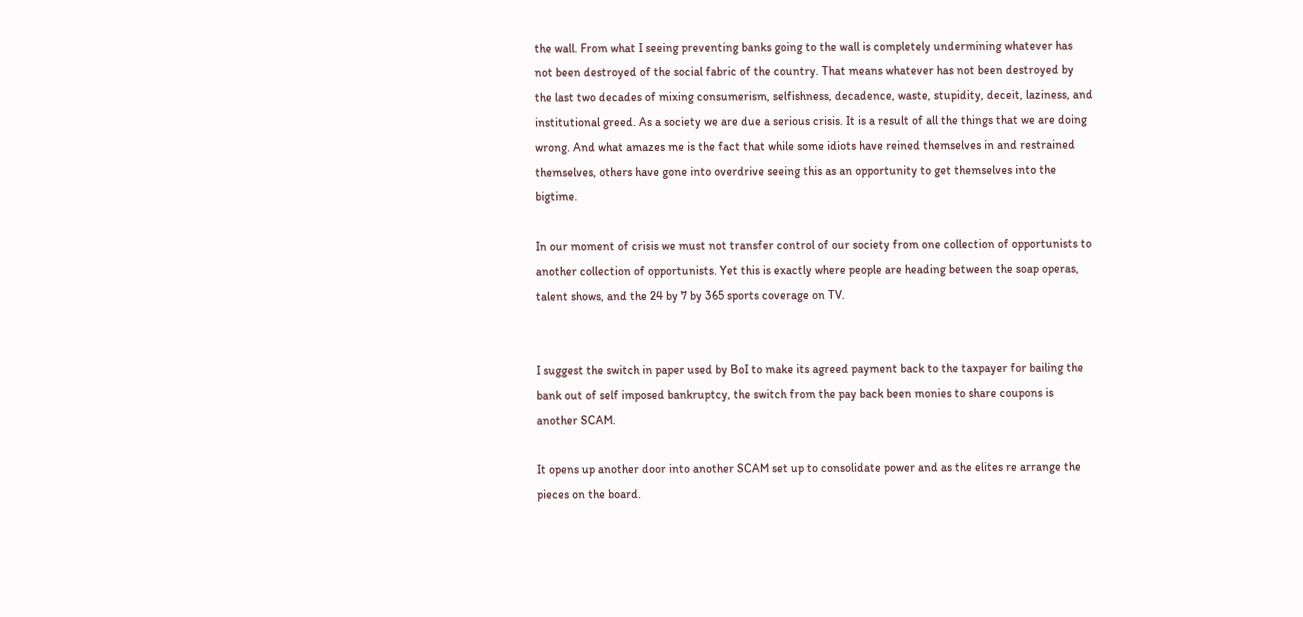the wall. From what I seeing preventing banks going to the wall is completely undermining whatever has not been destroyed of the social fabric of the country. That means whatever has not been destroyed by the last two decades of mixing consumerism, selfishness, decadence, waste, stupidity, deceit, laziness, and institutional greed. As a society we are due a serious crisis. It is a result of all the things that we are doing wrong. And what amazes me is the fact that while some idiots have reined themselves in and restrained themselves, others have gone into overdrive seeing this as an opportunity to get themselves into the bigtime.

In our moment of crisis we must not transfer control of our society from one collection of opportunists to another collection of opportunists. Yet this is exactly where people are heading between the soap operas, talent shows, and the 24 by 7 by 365 sports coverage on TV.


I suggest the switch in paper used by BoI to make its agreed payment back to the taxpayer for bailing the bank out of self imposed bankruptcy, the switch from the pay back been monies to share coupons is another SCAM.

It opens up another door into another SCAM set up to consolidate power and as the elites re arrange the pieces on the board.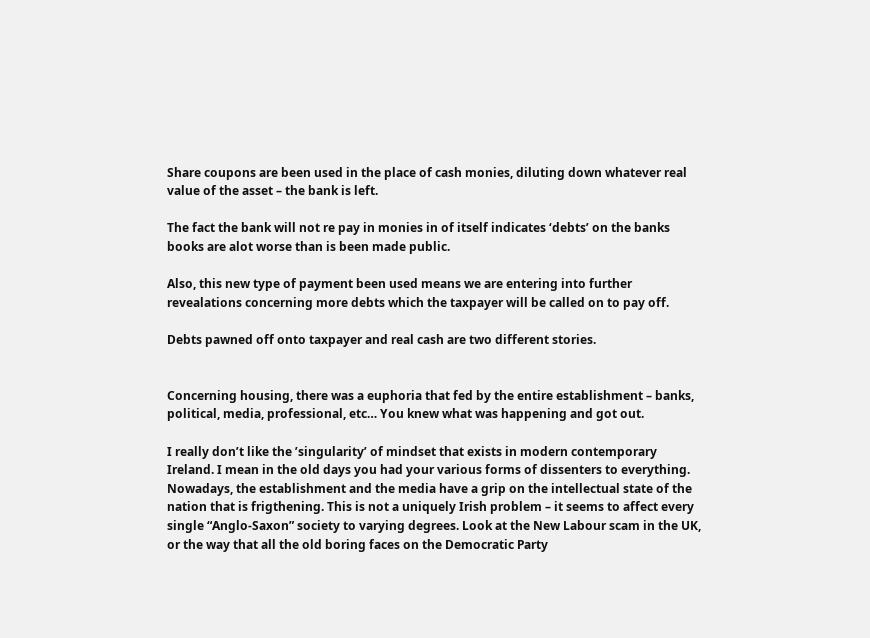Share coupons are been used in the place of cash monies, diluting down whatever real value of the asset – the bank is left.

The fact the bank will not re pay in monies in of itself indicates ‘debts’ on the banks books are alot worse than is been made public.

Also, this new type of payment been used means we are entering into further revealations concerning more debts which the taxpayer will be called on to pay off.

Debts pawned off onto taxpayer and real cash are two different stories.


Concerning housing, there was a euphoria that fed by the entire establishment – banks, political, media, professional, etc… You knew what was happening and got out.

I really don’t like the ’singularity’ of mindset that exists in modern contemporary Ireland. I mean in the old days you had your various forms of dissenters to everything. Nowadays, the establishment and the media have a grip on the intellectual state of the nation that is frigthening. This is not a uniquely Irish problem – it seems to affect every single “Anglo-Saxon” society to varying degrees. Look at the New Labour scam in the UK, or the way that all the old boring faces on the Democratic Party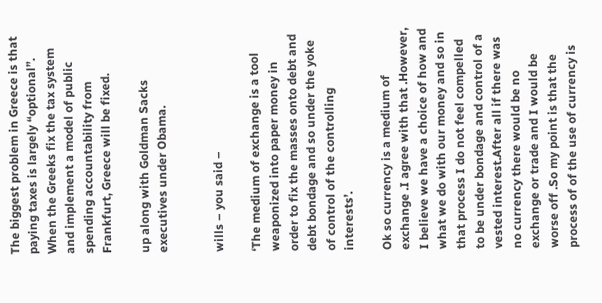The biggest problem in Greece is that paying taxes is largely “optional”. When the Greeks fix the tax system and implement a model of public spending accountability from Frankfurt, Greece will be fixed.

up along with Goldman Sacks executives under Obama.


wills – you said –

‘The medium of exchange is a tool weaponized into paper money in order to fix the masses onto debt and debt bondage and so under the yoke of control of the controlling interests’.

Ok so currency is a medium of exchange .I agree with that .However, I believe we have a choice of how and what we do with our money and so in that process I do not feel compelled to be under bondage and control of a vested interest.After all if there was no currency there would be no exchange or trade and I would be worse off .So my point is that the process of of the use of currency is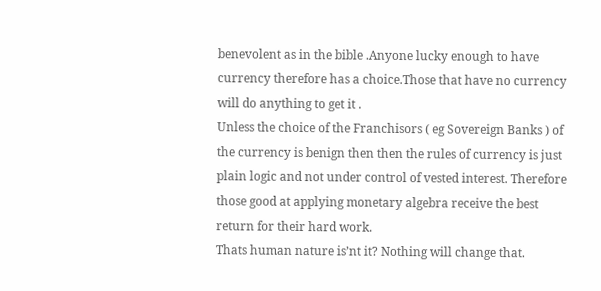benevolent as in the bible .Anyone lucky enough to have currency therefore has a choice.Those that have no currency will do anything to get it .
Unless the choice of the Franchisors ( eg Sovereign Banks ) of the currency is benign then then the rules of currency is just plain logic and not under control of vested interest. Therefore those good at applying monetary algebra receive the best return for their hard work.
Thats human nature is’nt it? Nothing will change that.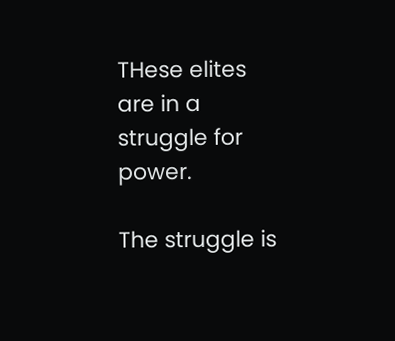THese elites are in a struggle for power.

The struggle is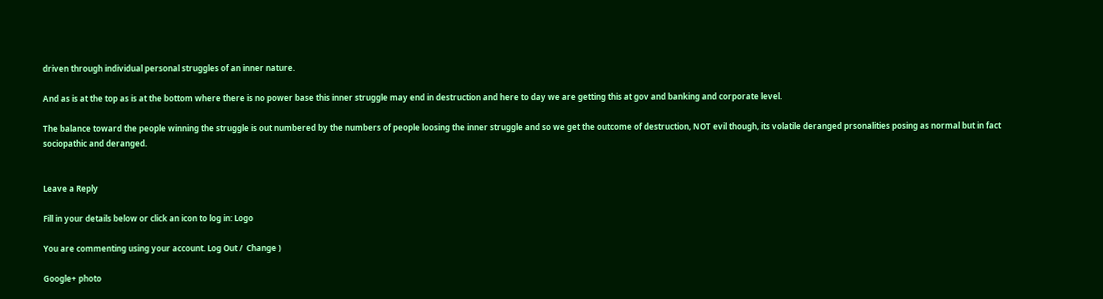driven through individual personal struggles of an inner nature.

And as is at the top as is at the bottom where there is no power base this inner struggle may end in destruction and here to day we are getting this at gov and banking and corporate level.

The balance toward the people winning the struggle is out numbered by the numbers of people loosing the inner struggle and so we get the outcome of destruction, NOT evil though, its volatile deranged prsonalities posing as normal but in fact sociopathic and deranged.


Leave a Reply

Fill in your details below or click an icon to log in: Logo

You are commenting using your account. Log Out /  Change )

Google+ photo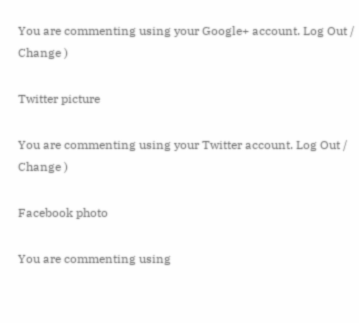You are commenting using your Google+ account. Log Out /  Change )

Twitter picture

You are commenting using your Twitter account. Log Out /  Change )

Facebook photo

You are commenting using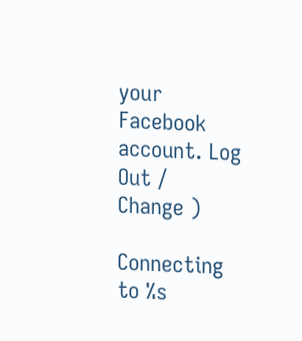your Facebook account. Log Out /  Change )

Connecting to %s